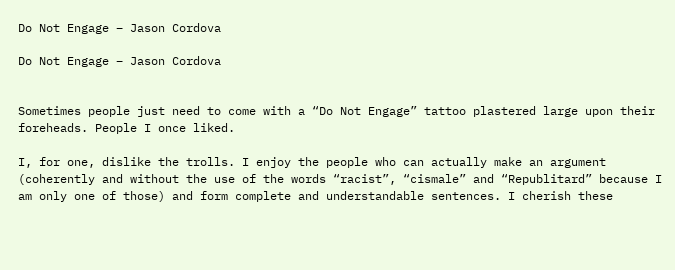Do Not Engage – Jason Cordova

Do Not Engage – Jason Cordova


Sometimes people just need to come with a “Do Not Engage” tattoo plastered large upon their foreheads. People I once liked.

I, for one, dislike the trolls. I enjoy the people who can actually make an argument (coherently and without the use of the words “racist”, “cismale” and “Republitard” because I am only one of those) and form complete and understandable sentences. I cherish these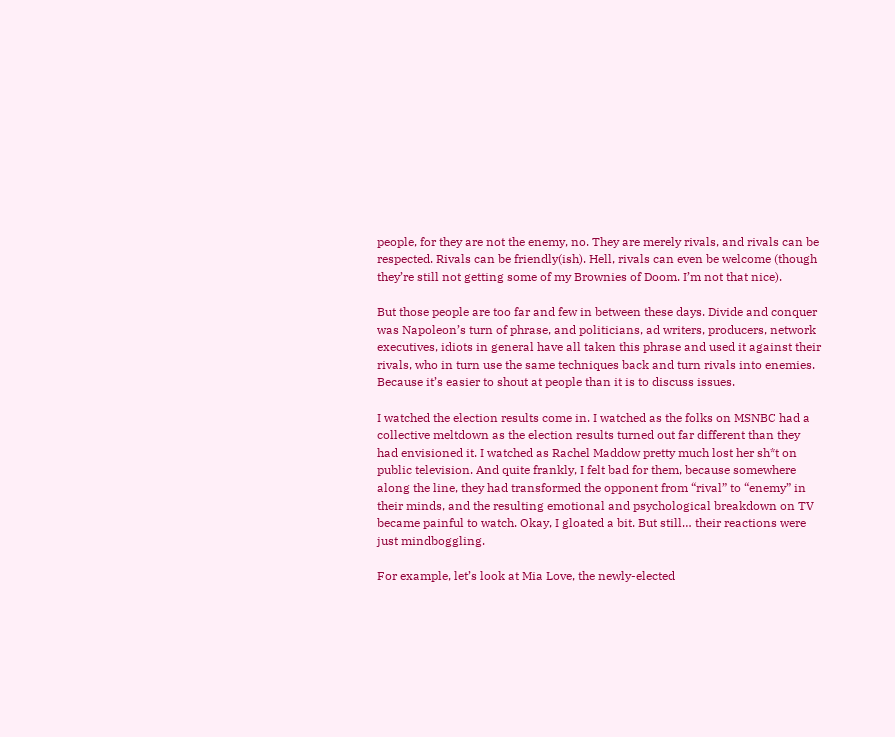people, for they are not the enemy, no. They are merely rivals, and rivals can be respected. Rivals can be friendly(ish). Hell, rivals can even be welcome (though they’re still not getting some of my Brownies of Doom. I’m not that nice).

But those people are too far and few in between these days. Divide and conquer was Napoleon’s turn of phrase, and politicians, ad writers, producers, network executives, idiots in general have all taken this phrase and used it against their rivals, who in turn use the same techniques back and turn rivals into enemies. Because it’s easier to shout at people than it is to discuss issues.

I watched the election results come in. I watched as the folks on MSNBC had a collective meltdown as the election results turned out far different than they had envisioned it. I watched as Rachel Maddow pretty much lost her sh*t on public television. And quite frankly, I felt bad for them, because somewhere along the line, they had transformed the opponent from “rival” to “enemy” in their minds, and the resulting emotional and psychological breakdown on TV became painful to watch. Okay, I gloated a bit. But still… their reactions were just mindboggling.

For example, let’s look at Mia Love, the newly-elected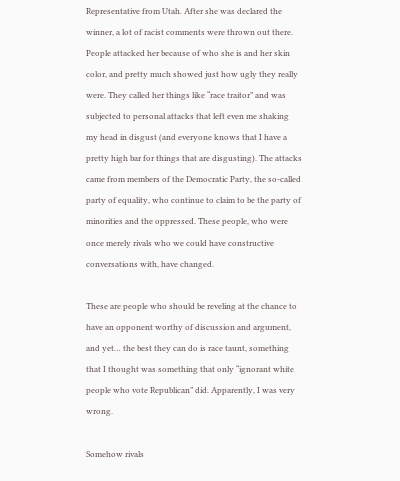Representative from Utah. After she was declared the winner, a lot of racist comments were thrown out there. People attacked her because of who she is and her skin color, and pretty much showed just how ugly they really were. They called her things like “race traitor” and was subjected to personal attacks that left even me shaking my head in disgust (and everyone knows that I have a pretty high bar for things that are disgusting). The attacks came from members of the Democratic Party, the so-called party of equality, who continue to claim to be the party of minorities and the oppressed. These people, who were once merely rivals who we could have constructive conversations with, have changed.

These are people who should be reveling at the chance to have an opponent worthy of discussion and argument, and yet… the best they can do is race taunt, something that I thought was something that only “ignorant white people who vote Republican” did. Apparently, I was very wrong.

Somehow rivals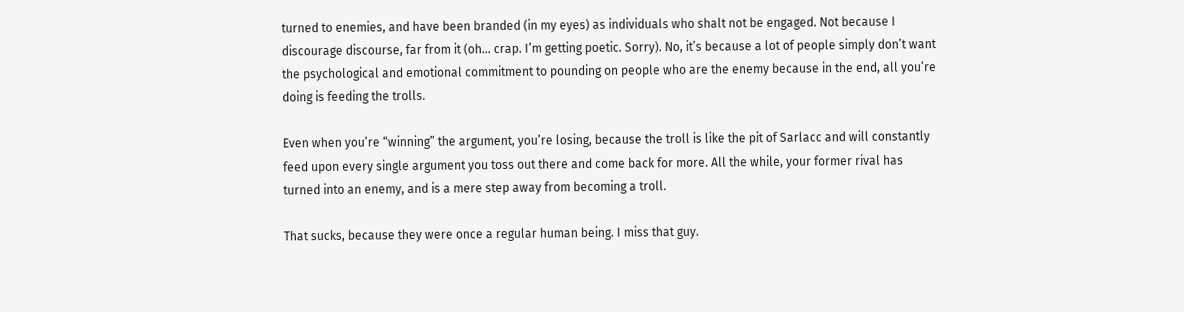turned to enemies, and have been branded (in my eyes) as individuals who shalt not be engaged. Not because I discourage discourse, far from it (oh… crap. I’m getting poetic. Sorry). No, it’s because a lot of people simply don’t want the psychological and emotional commitment to pounding on people who are the enemy because in the end, all you’re doing is feeding the trolls.

Even when you’re “winning” the argument, you’re losing, because the troll is like the pit of Sarlacc and will constantly feed upon every single argument you toss out there and come back for more. All the while, your former rival has turned into an enemy, and is a mere step away from becoming a troll.

That sucks, because they were once a regular human being. I miss that guy.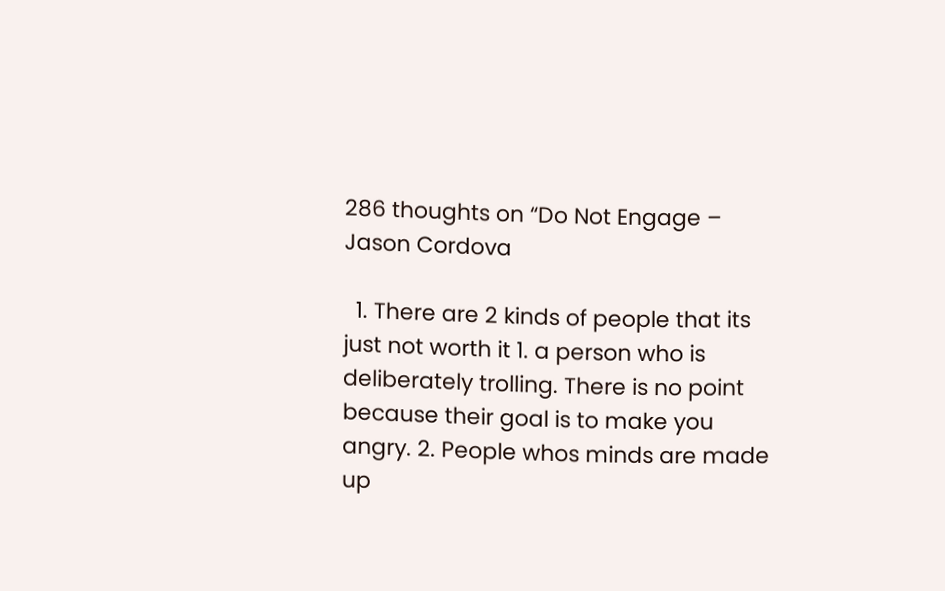286 thoughts on “Do Not Engage – Jason Cordova

  1. There are 2 kinds of people that its just not worth it 1. a person who is deliberately trolling. There is no point because their goal is to make you angry. 2. People whos minds are made up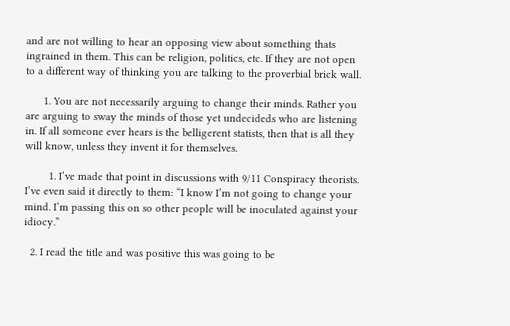and are not willing to hear an opposing view about something thats ingrained in them. This can be religion, politics, etc. If they are not open to a different way of thinking you are talking to the proverbial brick wall.

      1. You are not necessarily arguing to change their minds. Rather you are arguing to sway the minds of those yet undecideds who are listening in. If all someone ever hears is the belligerent statists, then that is all they will know, unless they invent it for themselves.

        1. I’ve made that point in discussions with 9/11 Conspiracy theorists. I’ve even said it directly to them: “I know I’m not going to change your mind. I’m passing this on so other people will be inoculated against your idiocy.”

  2. I read the title and was positive this was going to be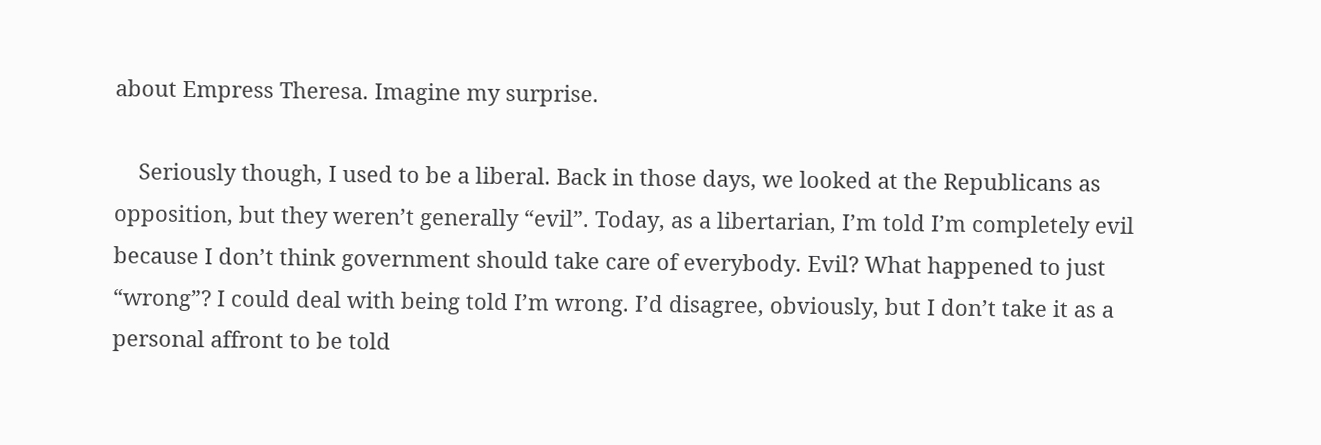about Empress Theresa. Imagine my surprise.

    Seriously though, I used to be a liberal. Back in those days, we looked at the Republicans as opposition, but they weren’t generally “evil”. Today, as a libertarian, I’m told I’m completely evil because I don’t think government should take care of everybody. Evil? What happened to just “wrong”? I could deal with being told I’m wrong. I’d disagree, obviously, but I don’t take it as a personal affront to be told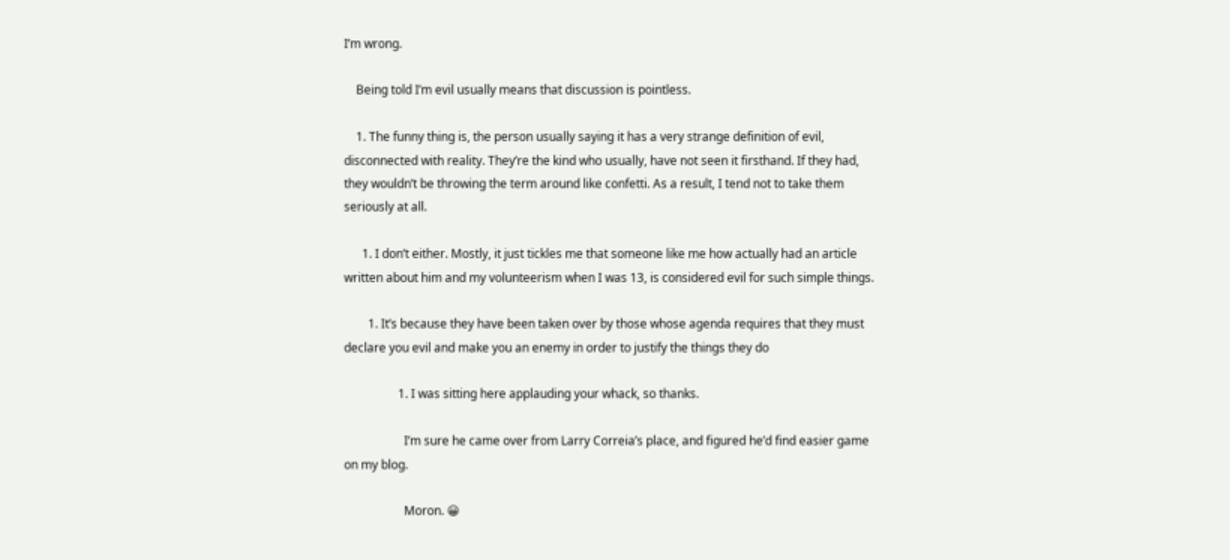I’m wrong.

    Being told I’m evil usually means that discussion is pointless.

    1. The funny thing is, the person usually saying it has a very strange definition of evil, disconnected with reality. They’re the kind who usually, have not seen it firsthand. If they had, they wouldn’t be throwing the term around like confetti. As a result, I tend not to take them seriously at all.

      1. I don’t either. Mostly, it just tickles me that someone like me how actually had an article written about him and my volunteerism when I was 13, is considered evil for such simple things.

        1. It’s because they have been taken over by those whose agenda requires that they must declare you evil and make you an enemy in order to justify the things they do

                  1. I was sitting here applauding your whack, so thanks.

                    I’m sure he came over from Larry Correia’s place, and figured he’d find easier game on my blog.

                    Moron. 😀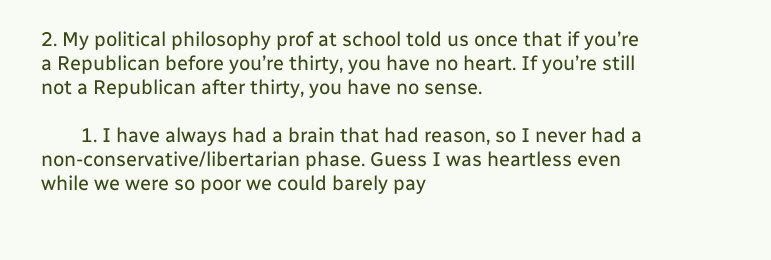2. My political philosophy prof at school told us once that if you’re a Republican before you’re thirty, you have no heart. If you’re still not a Republican after thirty, you have no sense.

        1. I have always had a brain that had reason, so I never had a non-conservative/libertarian phase. Guess I was heartless even while we were so poor we could barely pay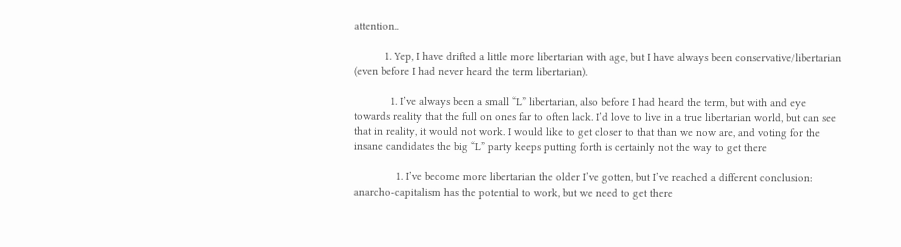attention..

          1. Yep, I have drifted a little more libertarian with age, but I have always been conservative/libertarian (even before I had never heard the term libertarian).

            1. I’ve always been a small “L” libertarian, also before I had heard the term, but with and eye towards reality that the full on ones far to often lack. I’d love to live in a true libertarian world, but can see that in reality, it would not work. I would like to get closer to that than we now are, and voting for the insane candidates the big “L” party keeps putting forth is certainly not the way to get there

              1. I’ve become more libertarian the older I’ve gotten, but I’ve reached a different conclusion: anarcho-capitalism has the potential to work, but we need to get there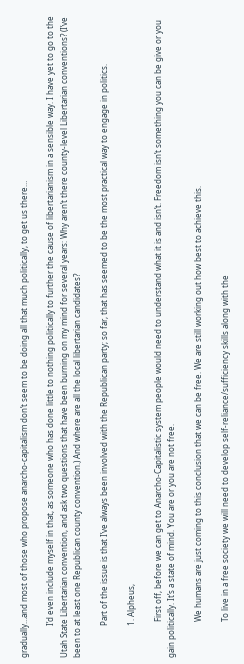gradually…and most of those who propose anarcho-capitalism don’t seem to be doing all that much politically, to get us there…

                I’d even include myself in that, as someone who has done little to nothing politically to further the cause of libertarianism in a sensible way. I have yet to go to the Utah State Libertarian convention, and ask two questions that have been burning on my mind for several years: Why aren’t there county-level Libertarian conventions? (I’ve been to at least one Republican county convention.) And where are all the local libertarian candidates?

                Part of the issue is that I’ve always been involved with the Republican party; so far, that has seemed to be the most practical way to engage in politics.

                1. Alpheus,

                  First off, before we can get to Anarcho-Capitalistic system people would need to understand what it is and isn’t. Freedom isn’t something you can be give or you gain politically. It’s a state of mind. You are or you are not free.

                  We humans are just coming to this conclusion that we can be free. We are still working out how best to achieve this.

                  To live in a free society we will need to develop self-reliance/sufficiency skills along with the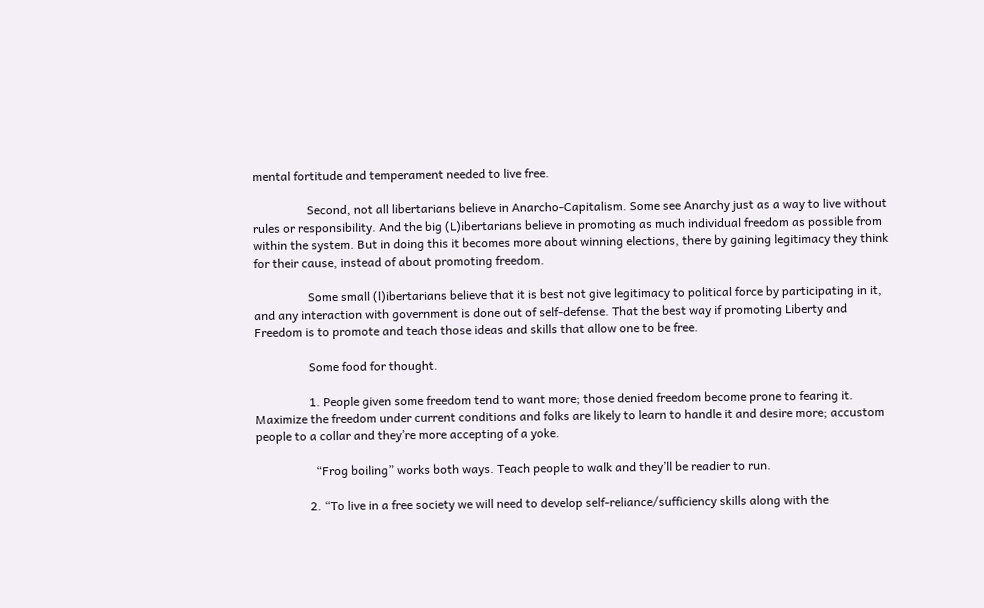mental fortitude and temperament needed to live free.

                  Second, not all libertarians believe in Anarcho-Capitalism. Some see Anarchy just as a way to live without rules or responsibility. And the big (L)ibertarians believe in promoting as much individual freedom as possible from within the system. But in doing this it becomes more about winning elections, there by gaining legitimacy they think for their cause, instead of about promoting freedom.

                  Some small (l)ibertarians believe that it is best not give legitimacy to political force by participating in it, and any interaction with government is done out of self-defense. That the best way if promoting Liberty and Freedom is to promote and teach those ideas and skills that allow one to be free.

                  Some food for thought.

                  1. People given some freedom tend to want more; those denied freedom become prone to fearing it. Maximize the freedom under current conditions and folks are likely to learn to handle it and desire more; accustom people to a collar and they’re more accepting of a yoke.

                    “Frog boiling” works both ways. Teach people to walk and they’ll be readier to run.

                  2. “To live in a free society we will need to develop self-reliance/sufficiency skills along with the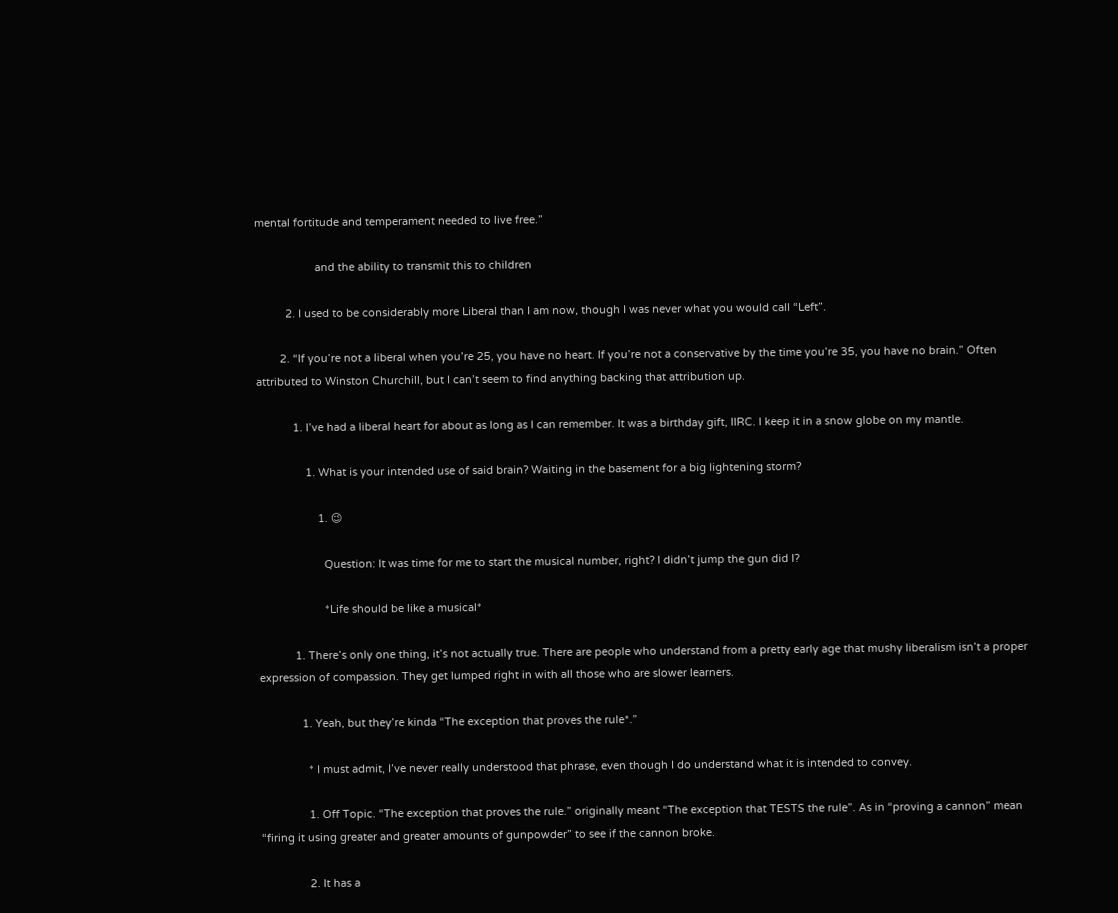mental fortitude and temperament needed to live free.”

                    and the ability to transmit this to children

          2. I used to be considerably more Liberal than I am now, though I was never what you would call “Left”.

        2. “If you’re not a liberal when you’re 25, you have no heart. If you’re not a conservative by the time you’re 35, you have no brain.” Often attributed to Winston Churchill, but I can’t seem to find anything backing that attribution up.

            1. I’ve had a liberal heart for about as long as I can remember. It was a birthday gift, IIRC. I keep it in a snow globe on my mantle.

                1. What is your intended use of said brain? Waiting in the basement for a big lightening storm?

                    1. 😉

                      Question: It was time for me to start the musical number, right? I didn’t jump the gun did I?

                      *Life should be like a musical*

            1. There’s only one thing, it’s not actually true. There are people who understand from a pretty early age that mushy liberalism isn’t a proper expression of compassion. They get lumped right in with all those who are slower learners.

              1. Yeah, but they’re kinda “The exception that proves the rule*.”

                * I must admit, I’ve never really understood that phrase, even though I do understand what it is intended to convey.

                1. Off Topic. “The exception that proves the rule.” originally meant “The exception that TESTS the rule”. As in “proving a cannon” mean “firing it using greater and greater amounts of gunpowder” to see if the cannon broke.

                2. It has a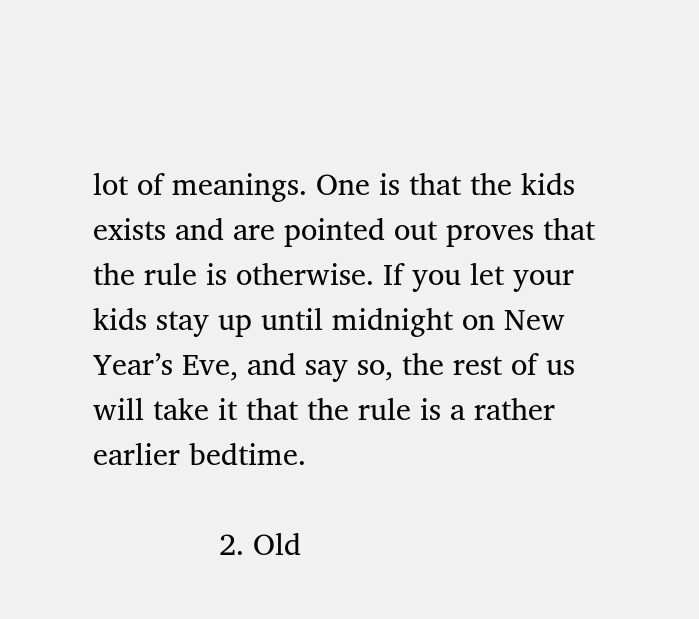lot of meanings. One is that the kids exists and are pointed out proves that the rule is otherwise. If you let your kids stay up until midnight on New Year’s Eve, and say so, the rest of us will take it that the rule is a rather earlier bedtime.

              2. Old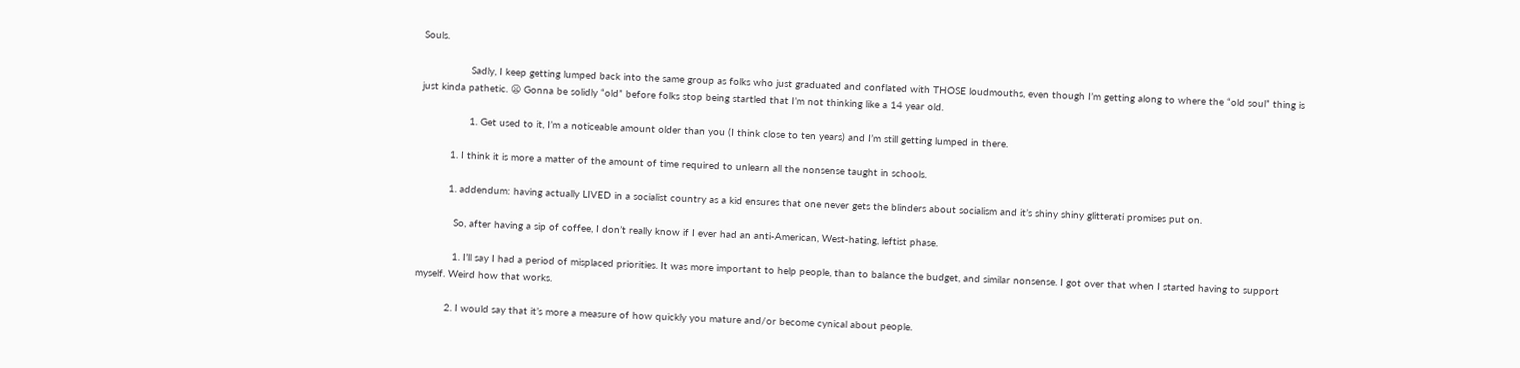Souls.

                Sadly, I keep getting lumped back into the same group as folks who just graduated and conflated with THOSE loudmouths, even though I’m getting along to where the “old soul” thing is just kinda pathetic. 😦 Gonna be solidly “old” before folks stop being startled that I’m not thinking like a 14 year old.

                1. Get used to it, I’m a noticeable amount older than you (I think close to ten years) and I’m still getting lumped in there.

          1. I think it is more a matter of the amount of time required to unlearn all the nonsense taught in schools.

          1. addendum: having actually LIVED in a socialist country as a kid ensures that one never gets the blinders about socialism and it’s shiny shiny glitterati promises put on.

            So, after having a sip of coffee, I don’t really know if I ever had an anti-American, West-hating, leftist phase.

            1. I’ll say I had a period of misplaced priorities. It was more important to help people, than to balance the budget, and similar nonsense. I got over that when I started having to support myself. Weird how that works.

          2. I would say that it’s more a measure of how quickly you mature and/or become cynical about people.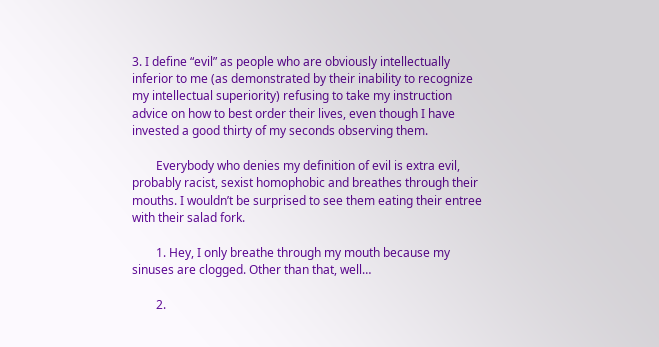3. I define “evil” as people who are obviously intellectually inferior to me (as demonstrated by their inability to recognize my intellectual superiority) refusing to take my instruction advice on how to best order their lives, even though I have invested a good thirty of my seconds observing them.

        Everybody who denies my definition of evil is extra evil, probably racist, sexist homophobic and breathes through their mouths. I wouldn’t be surprised to see them eating their entree with their salad fork.

        1. Hey, I only breathe through my mouth because my sinuses are clogged. Other than that, well…

        2.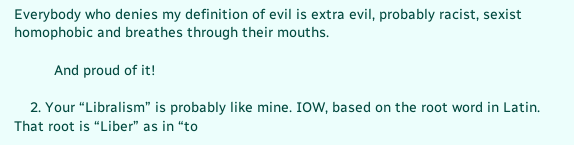Everybody who denies my definition of evil is extra evil, probably racist, sexist homophobic and breathes through their mouths.

          And proud of it!

    2. Your “Libralism” is probably like mine. IOW, based on the root word in Latin. That root is “Liber” as in “to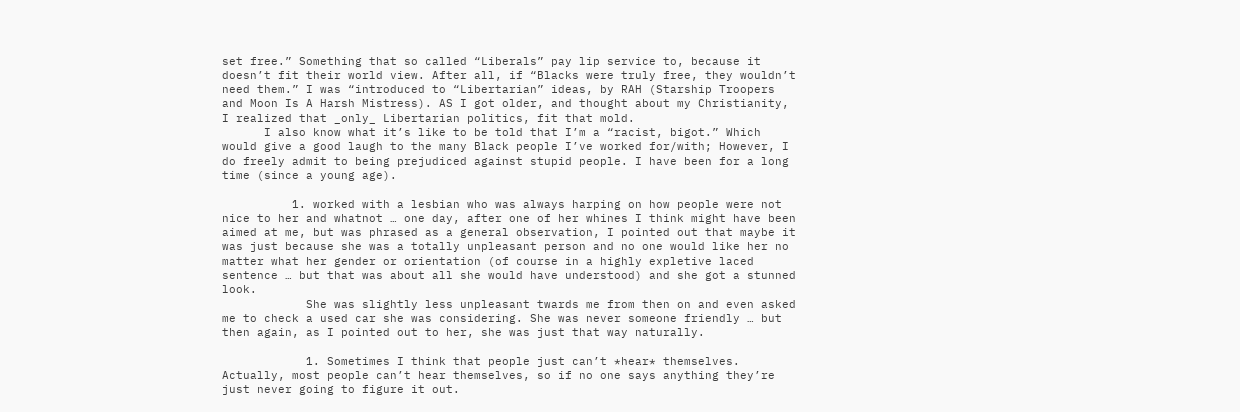set free.” Something that so called “Liberals” pay lip service to, because it doesn’t fit their world view. After all, if “Blacks were truly free, they wouldn’t need them.” I was “introduced to “Libertarian” ideas, by RAH (Starship Troopers and Moon Is A Harsh Mistress). AS I got older, and thought about my Christianity, I realized that _only_ Libertarian politics, fit that mold.
      I also know what it’s like to be told that I’m a “racist, bigot.” Which would give a good laugh to the many Black people I’ve worked for/with; However, I do freely admit to being prejudiced against stupid people. I have been for a long time (since a young age).

          1. worked with a lesbian who was always harping on how people were not nice to her and whatnot … one day, after one of her whines I think might have been aimed at me, but was phrased as a general observation, I pointed out that maybe it was just because she was a totally unpleasant person and no one would like her no matter what her gender or orientation (of course in a highly expletive laced sentence … but that was about all she would have understood) and she got a stunned look.
            She was slightly less unpleasant twards me from then on and even asked me to check a used car she was considering. She was never someone friendly … but then again, as I pointed out to her, she was just that way naturally.

            1. Sometimes I think that people just can’t *hear* themselves. Actually, most people can’t hear themselves, so if no one says anything they’re just never going to figure it out.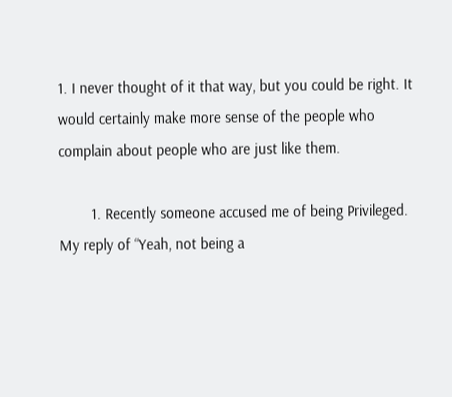1. I never thought of it that way, but you could be right. It would certainly make more sense of the people who complain about people who are just like them.

        1. Recently someone accused me of being Privileged. My reply of “Yeah, not being a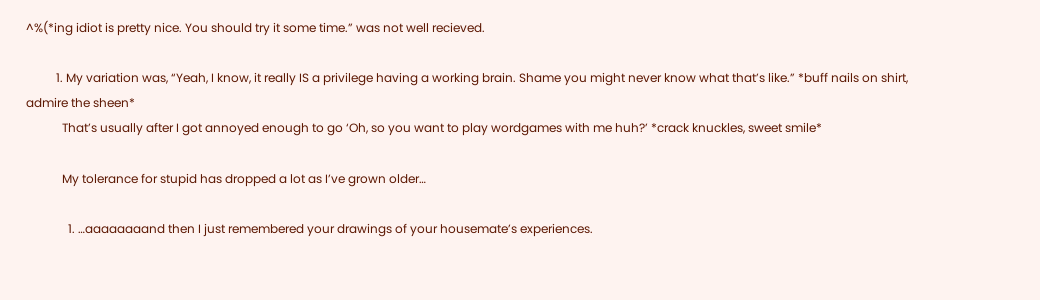^%(*ing idiot is pretty nice. You should try it some time.” was not well recieved.

          1. My variation was, “Yeah, I know, it really IS a privilege having a working brain. Shame you might never know what that’s like.” *buff nails on shirt, admire the sheen*
            That’s usually after I got annoyed enough to go ‘Oh, so you want to play wordgames with me huh?’ *crack knuckles, sweet smile*

            My tolerance for stupid has dropped a lot as I’ve grown older…

              1. …aaaaaaaand then I just remembered your drawings of your housemate’s experiences.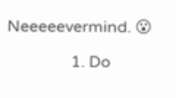Neeeeevermind. 😮

                1. Do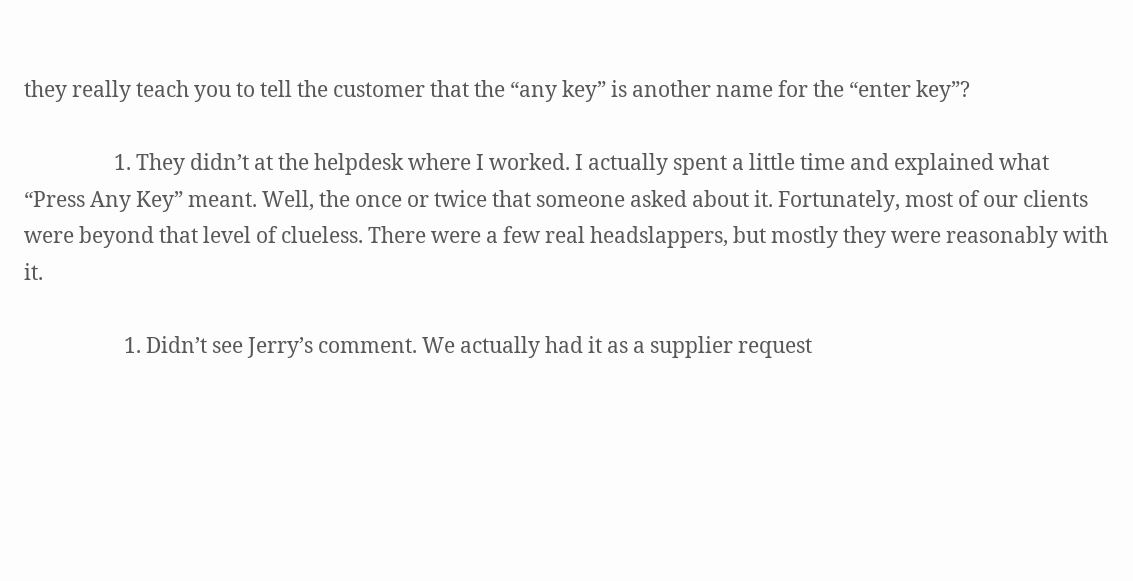they really teach you to tell the customer that the “any key” is another name for the “enter key”?

                  1. They didn’t at the helpdesk where I worked. I actually spent a little time and explained what “Press Any Key” meant. Well, the once or twice that someone asked about it. Fortunately, most of our clients were beyond that level of clueless. There were a few real headslappers, but mostly they were reasonably with it.

                    1. Didn’t see Jerry’s comment. We actually had it as a supplier request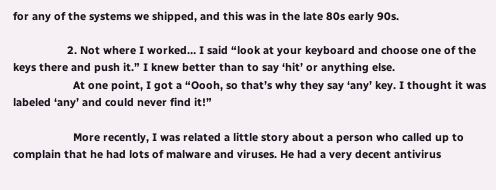for any of the systems we shipped, and this was in the late 80s early 90s.

                  2. Not where I worked… I said “look at your keyboard and choose one of the keys there and push it.” I knew better than to say ‘hit’ or anything else.
                    At one point, I got a “Oooh, so that’s why they say ‘any’ key. I thought it was labeled ‘any’ and could never find it!”

                    More recently, I was related a little story about a person who called up to complain that he had lots of malware and viruses. He had a very decent antivirus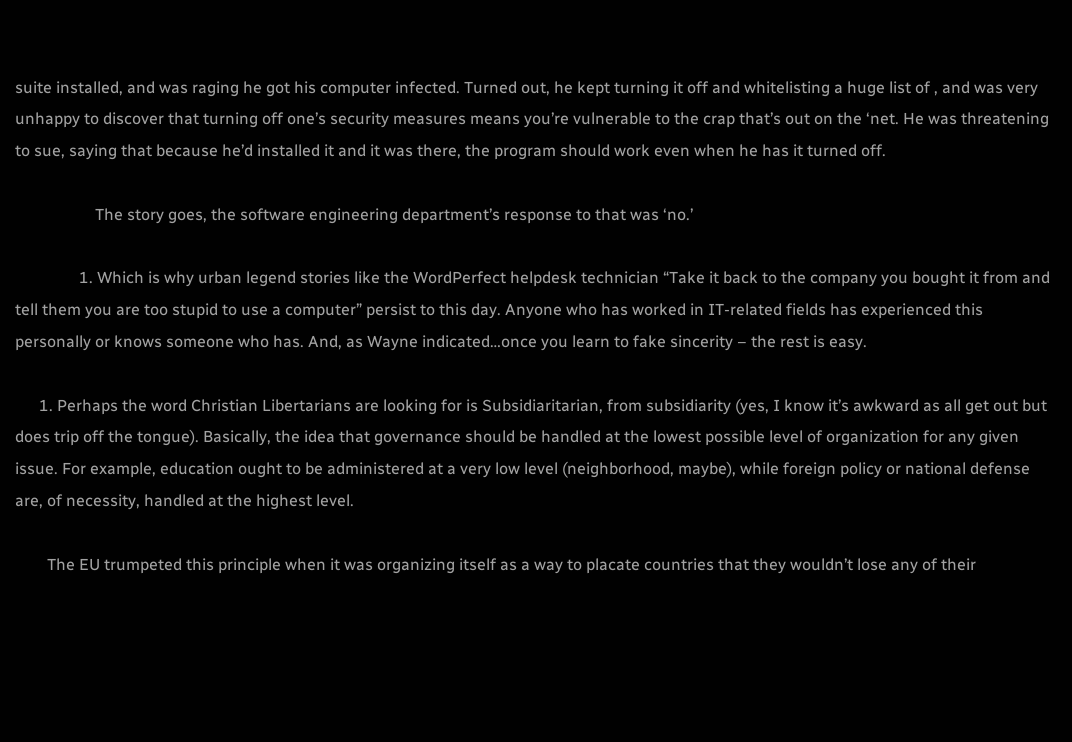suite installed, and was raging he got his computer infected. Turned out, he kept turning it off and whitelisting a huge list of , and was very unhappy to discover that turning off one’s security measures means you’re vulnerable to the crap that’s out on the ‘net. He was threatening to sue, saying that because he’d installed it and it was there, the program should work even when he has it turned off.

                    The story goes, the software engineering department’s response to that was ‘no.’

                1. Which is why urban legend stories like the WordPerfect helpdesk technician “Take it back to the company you bought it from and tell them you are too stupid to use a computer” persist to this day. Anyone who has worked in IT-related fields has experienced this personally or knows someone who has. And, as Wayne indicated…once you learn to fake sincerity – the rest is easy.

      1. Perhaps the word Christian Libertarians are looking for is Subsidiaritarian, from subsidiarity (yes, I know it’s awkward as all get out but does trip off the tongue). Basically, the idea that governance should be handled at the lowest possible level of organization for any given issue. For example, education ought to be administered at a very low level (neighborhood, maybe), while foreign policy or national defense are, of necessity, handled at the highest level.

        The EU trumpeted this principle when it was organizing itself as a way to placate countries that they wouldn’t lose any of their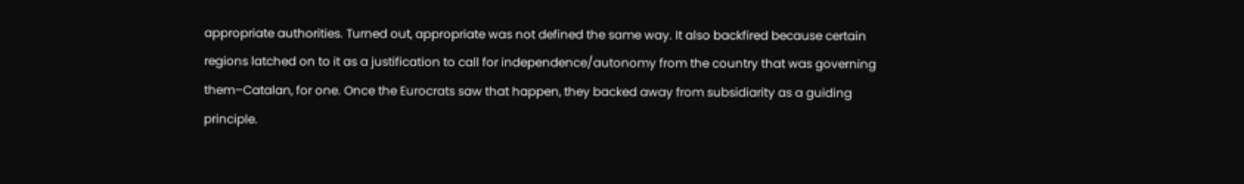appropriate authorities. Turned out, appropriate was not defined the same way. It also backfired because certain regions latched on to it as a justification to call for independence/autonomy from the country that was governing them–Catalan, for one. Once the Eurocrats saw that happen, they backed away from subsidiarity as a guiding principle.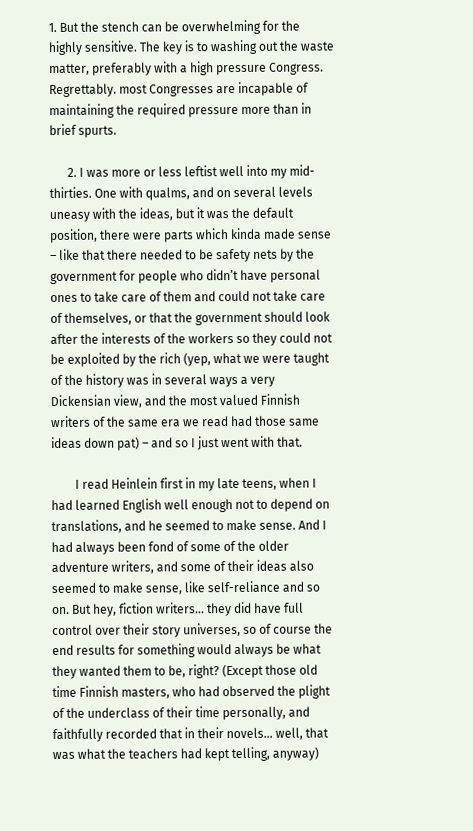1. But the stench can be overwhelming for the highly sensitive. The key is to washing out the waste matter, preferably with a high pressure Congress. Regrettably. most Congresses are incapable of maintaining the required pressure more than in brief spurts.

      2. I was more or less leftist well into my mid-thirties. One with qualms, and on several levels uneasy with the ideas, but it was the default position, there were parts which kinda made sense – like that there needed to be safety nets by the government for people who didn’t have personal ones to take care of them and could not take care of themselves, or that the government should look after the interests of the workers so they could not be exploited by the rich (yep, what we were taught of the history was in several ways a very Dickensian view, and the most valued Finnish writers of the same era we read had those same ideas down pat) – and so I just went with that.

        I read Heinlein first in my late teens, when I had learned English well enough not to depend on translations, and he seemed to make sense. And I had always been fond of some of the older adventure writers, and some of their ideas also seemed to make sense, like self-reliance and so on. But hey, fiction writers… they did have full control over their story universes, so of course the end results for something would always be what they wanted them to be, right? (Except those old time Finnish masters, who had observed the plight of the underclass of their time personally, and faithfully recorded that in their novels… well, that was what the teachers had kept telling, anyway)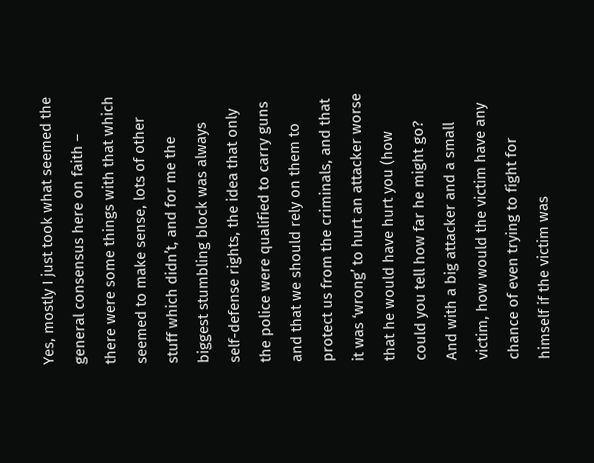Yes, mostly I just took what seemed the general consensus here on faith – there were some things with that which seemed to make sense, lots of other stuff which didn’t, and for me the biggest stumbling block was always self-defense rights, the idea that only the police were qualified to carry guns and that we should rely on them to protect us from the criminals, and that it was ‘wrong’ to hurt an attacker worse that he would have hurt you (how could you tell how far he might go? And with a big attacker and a small victim, how would the victim have any chance of even trying to fight for himself if the victim was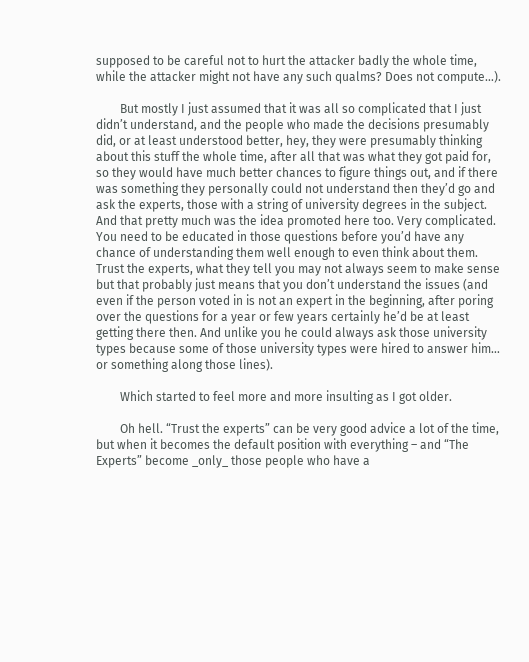supposed to be careful not to hurt the attacker badly the whole time, while the attacker might not have any such qualms? Does not compute…).

        But mostly I just assumed that it was all so complicated that I just didn’t understand, and the people who made the decisions presumably did, or at least understood better, hey, they were presumably thinking about this stuff the whole time, after all that was what they got paid for, so they would have much better chances to figure things out, and if there was something they personally could not understand then they’d go and ask the experts, those with a string of university degrees in the subject. And that pretty much was the idea promoted here too. Very complicated. You need to be educated in those questions before you’d have any chance of understanding them well enough to even think about them. Trust the experts, what they tell you may not always seem to make sense but that probably just means that you don’t understand the issues (and even if the person voted in is not an expert in the beginning, after poring over the questions for a year or few years certainly he’d be at least getting there then. And unlike you he could always ask those university types because some of those university types were hired to answer him… or something along those lines).

        Which started to feel more and more insulting as I got older.

        Oh hell. “Trust the experts” can be very good advice a lot of the time, but when it becomes the default position with everything – and “The Experts” become _only_ those people who have a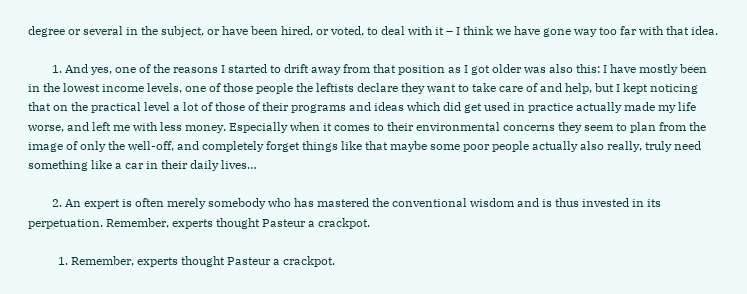degree or several in the subject, or have been hired, or voted, to deal with it – I think we have gone way too far with that idea.

        1. And yes, one of the reasons I started to drift away from that position as I got older was also this: I have mostly been in the lowest income levels, one of those people the leftists declare they want to take care of and help, but I kept noticing that on the practical level a lot of those of their programs and ideas which did get used in practice actually made my life worse, and left me with less money. Especially when it comes to their environmental concerns they seem to plan from the image of only the well-off, and completely forget things like that maybe some poor people actually also really, truly need something like a car in their daily lives…

        2. An expert is often merely somebody who has mastered the conventional wisdom and is thus invested in its perpetuation. Remember, experts thought Pasteur a crackpot.

          1. Remember, experts thought Pasteur a crackpot.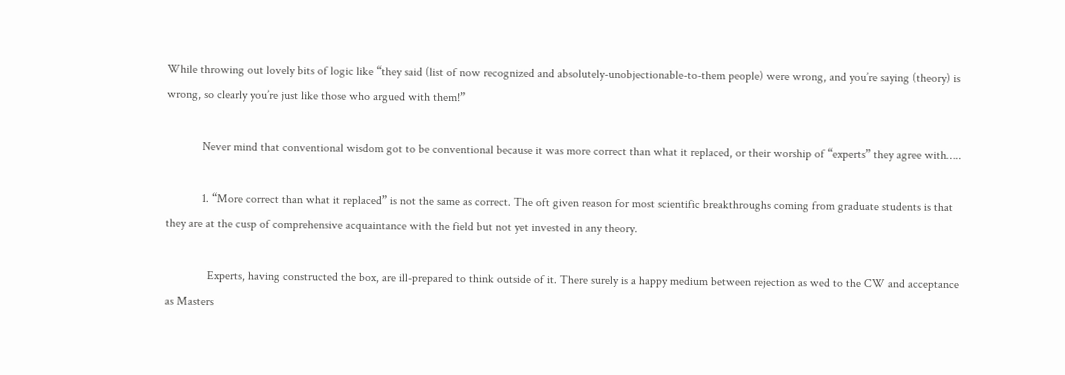While throwing out lovely bits of logic like “they said (list of now recognized and absolutely-unobjectionable-to-them people) were wrong, and you’re saying (theory) is wrong, so clearly you’re just like those who argued with them!”

            Never mind that conventional wisdom got to be conventional because it was more correct than what it replaced, or their worship of “experts” they agree with…..

            1. “More correct than what it replaced” is not the same as correct. The oft given reason for most scientific breakthroughs coming from graduate students is that they are at the cusp of comprehensive acquaintance with the field but not yet invested in any theory.

              Experts, having constructed the box, are ill-prepared to think outside of it. There surely is a happy medium between rejection as wed to the CW and acceptance as Masters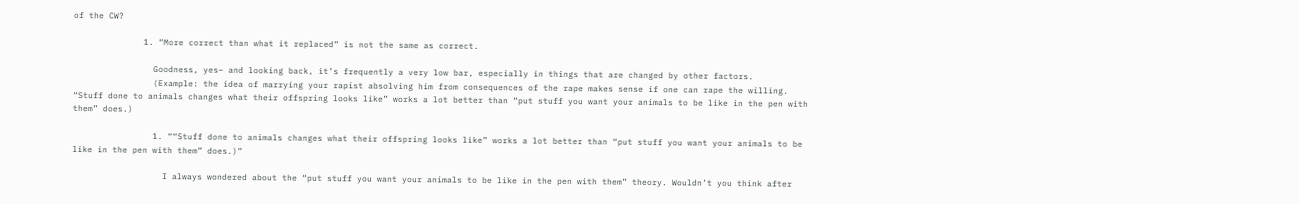of the CW?

              1. “More correct than what it replaced” is not the same as correct.

                Goodness, yes– and looking back, it’s frequently a very low bar, especially in things that are changed by other factors.
                (Example: the idea of marrying your rapist absolving him from consequences of the rape makes sense if one can rape the willing. “Stuff done to animals changes what their offspring looks like” works a lot better than “put stuff you want your animals to be like in the pen with them” does.)

                1. ““Stuff done to animals changes what their offspring looks like” works a lot better than “put stuff you want your animals to be like in the pen with them” does.)”

                  I always wondered about the “put stuff you want your animals to be like in the pen with them” theory. Wouldn’t you think after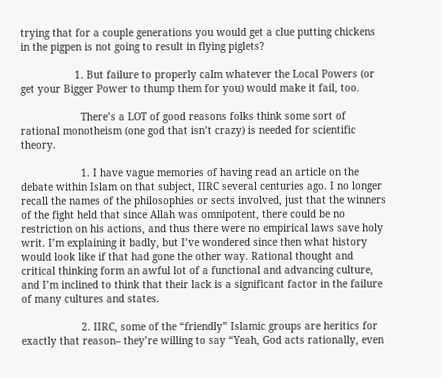trying that for a couple generations you would get a clue putting chickens in the pigpen is not going to result in flying piglets?

                  1. But failure to properly calm whatever the Local Powers (or get your Bigger Power to thump them for you) would make it fail, too.

                    There’s a LOT of good reasons folks think some sort of rational monotheism (one god that isn’t crazy) is needed for scientific theory.

                    1. I have vague memories of having read an article on the debate within Islam on that subject, IIRC several centuries ago. I no longer recall the names of the philosophies or sects involved, just that the winners of the fight held that since Allah was omnipotent, there could be no restriction on his actions, and thus there were no empirical laws save holy writ. I’m explaining it badly, but I’ve wondered since then what history would look like if that had gone the other way. Rational thought and critical thinking form an awful lot of a functional and advancing culture, and I’m inclined to think that their lack is a significant factor in the failure of many cultures and states.

                    2. IIRC, some of the “friendly” Islamic groups are heritics for exactly that reason– they’re willing to say “Yeah, God acts rationally, even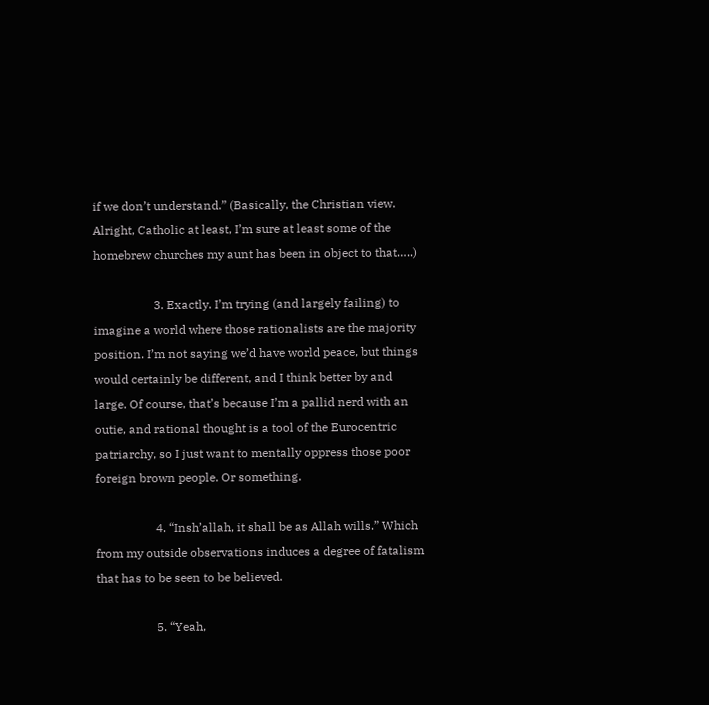if we don’t understand.” (Basically, the Christian view. Alright, Catholic at least, I’m sure at least some of the homebrew churches my aunt has been in object to that…..)

                    3. Exactly. I’m trying (and largely failing) to imagine a world where those rationalists are the majority position. I’m not saying we’d have world peace, but things would certainly be different, and I think better by and large. Of course, that’s because I’m a pallid nerd with an outie, and rational thought is a tool of the Eurocentric patriarchy, so I just want to mentally oppress those poor foreign brown people. Or something.

                    4. “Insh’allah, it shall be as Allah wills.” Which from my outside observations induces a degree of fatalism that has to be seen to be believed.

                    5. “Yeah,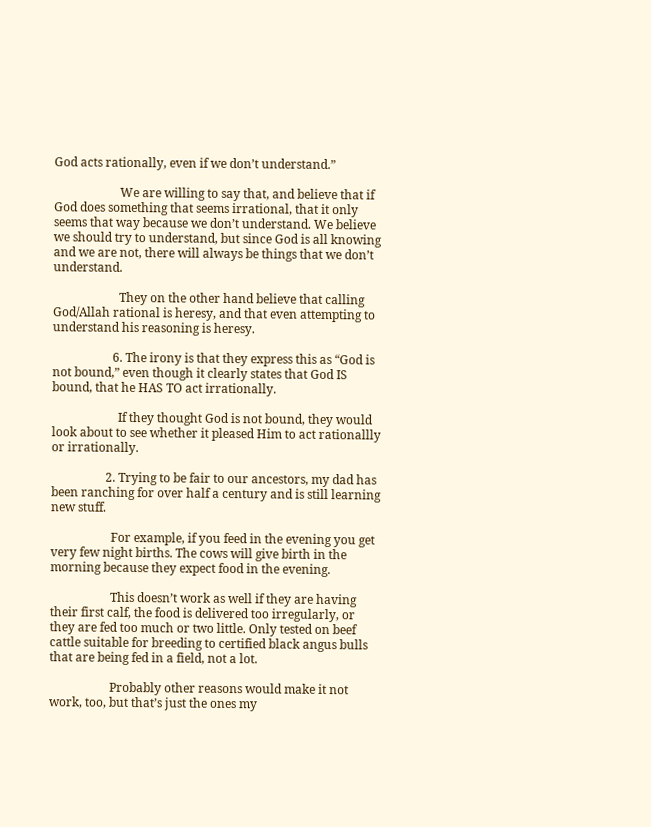God acts rationally, even if we don’t understand.”

                      We are willing to say that, and believe that if God does something that seems irrational, that it only seems that way because we don’t understand. We believe we should try to understand, but since God is all knowing and we are not, there will always be things that we don’t understand.

                      They on the other hand believe that calling God/Allah rational is heresy, and that even attempting to understand his reasoning is heresy.

                    6. The irony is that they express this as “God is not bound,” even though it clearly states that God IS bound, that he HAS TO act irrationally.

                      If they thought God is not bound, they would look about to see whether it pleased Him to act rationallly or irrationally.

                  2. Trying to be fair to our ancestors, my dad has been ranching for over half a century and is still learning new stuff.

                    For example, if you feed in the evening you get very few night births. The cows will give birth in the morning because they expect food in the evening.

                    This doesn’t work as well if they are having their first calf, the food is delivered too irregularly, or they are fed too much or two little. Only tested on beef cattle suitable for breeding to certified black angus bulls that are being fed in a field, not a lot.

                    Probably other reasons would make it not work, too, but that’s just the ones my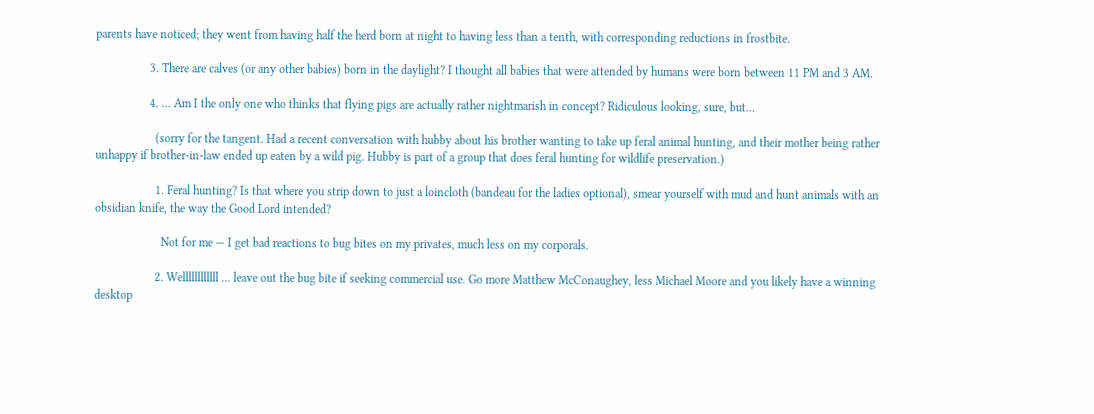parents have noticed; they went from having half the herd born at night to having less than a tenth, with corresponding reductions in frostbite.

                  3. There are calves (or any other babies) born in the daylight? I thought all babies that were attended by humans were born between 11 PM and 3 AM.

                  4. … Am I the only one who thinks that flying pigs are actually rather nightmarish in concept? Ridiculous looking, sure, but…

                    (sorry for the tangent. Had a recent conversation with hubby about his brother wanting to take up feral animal hunting, and their mother being rather unhappy if brother-in-law ended up eaten by a wild pig. Hubby is part of a group that does feral hunting for wildlife preservation.)

                    1. Feral hunting? Is that where you strip down to just a loincloth (bandeau for the ladies optional), smear yourself with mud and hunt animals with an obsidian knife, the way the Good Lord intended?

                      Not for me — I get bad reactions to bug bites on my privates, much less on my corporals.

                    2. Wellllllllllll … leave out the bug bite if seeking commercial use. Go more Matthew McConaughey, less Michael Moore and you likely have a winning desktop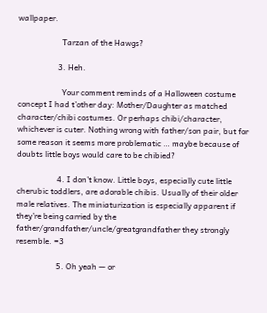wallpaper.

                      Tarzan of the Hawgs?

                    3. Heh.

                      Your comment reminds of a Halloween costume concept I had t’other day: Mother/Daughter as matched character/chibi costumes. Or perhaps chibi/character, whichever is cuter. Nothing wrong with father/son pair, but for some reason it seems more problematic … maybe because of doubts little boys would care to be chibied?

                    4. I don’t know. Little boys, especially cute little cherubic toddlers, are adorable chibis. Usually of their older male relatives. The miniaturization is especially apparent if they’re being carried by the father/grandfather/uncle/greatgrandfather they strongly resemble. =3

                    5. Oh yeah — or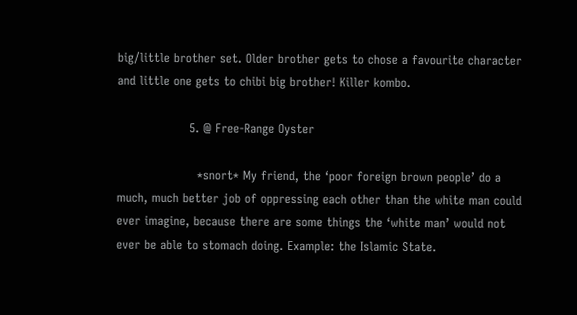big/little brother set. Older brother gets to chose a favourite character and little one gets to chibi big brother! Killer kombo.

                  5. @ Free-Range Oyster

                    *snort* My friend, the ‘poor foreign brown people’ do a much, much better job of oppressing each other than the white man could ever imagine, because there are some things the ‘white man’ would not ever be able to stomach doing. Example: the Islamic State.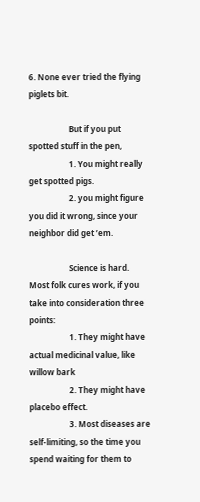6. None ever tried the flying piglets bit.

                    But if you put spotted stuff in the pen,
                    1. You might really get spotted pigs.
                    2. you might figure you did it wrong, since your neighbor did get ’em.

                    Science is hard. Most folk cures work, if you take into consideration three points:
                    1. They might have actual medicinal value, like willow bark
                    2. They might have placebo effect.
                    3. Most diseases are self-limiting, so the time you spend waiting for them to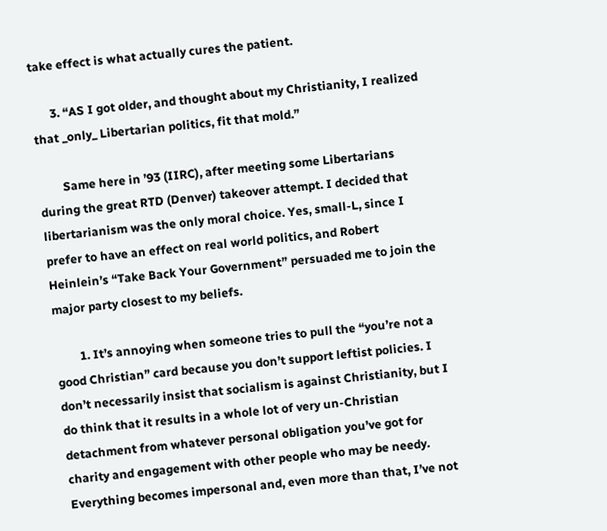take effect is what actually cures the patient.

      3. “AS I got older, and thought about my Christianity, I realized that _only_ Libertarian politics, fit that mold.”

        Same here in ’93 (IIRC), after meeting some Libertarians during the great RTD (Denver) takeover attempt. I decided that libertarianism was the only moral choice. Yes, small-L, since I prefer to have an effect on real world politics, and Robert Heinlein’s “Take Back Your Government” persuaded me to join the major party closest to my beliefs.

        1. It’s annoying when someone tries to pull the “you’re not a good Christian” card because you don’t support leftist policies. I don’t necessarily insist that socialism is against Christianity, but I do think that it results in a whole lot of very un-Christian detachment from whatever personal obligation you’ve got for charity and engagement with other people who may be needy. Everything becomes impersonal and, even more than that, I’ve not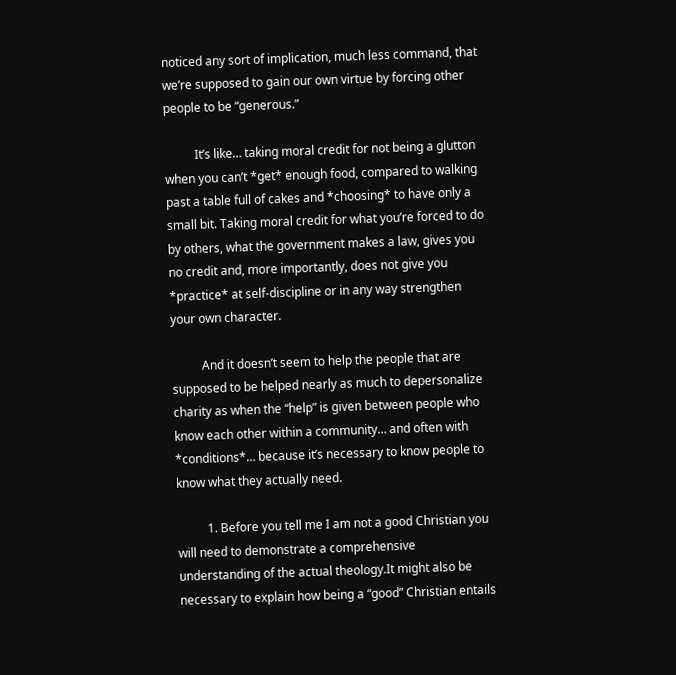noticed any sort of implication, much less command, that we’re supposed to gain our own virtue by forcing other people to be “generous.”

          It’s like… taking moral credit for not being a glutton when you can’t *get* enough food, compared to walking past a table full of cakes and *choosing* to have only a small bit. Taking moral credit for what you’re forced to do by others, what the government makes a law, gives you no credit and, more importantly, does not give you *practice* at self-discipline or in any way strengthen your own character.

          And it doesn’t seem to help the people that are supposed to be helped nearly as much to depersonalize charity as when the “help” is given between people who know each other within a community… and often with *conditions*… because it’s necessary to know people to know what they actually need.

          1. Before you tell me I am not a good Christian you will need to demonstrate a comprehensive understanding of the actual theology.It might also be necessary to explain how being a “good” Christian entails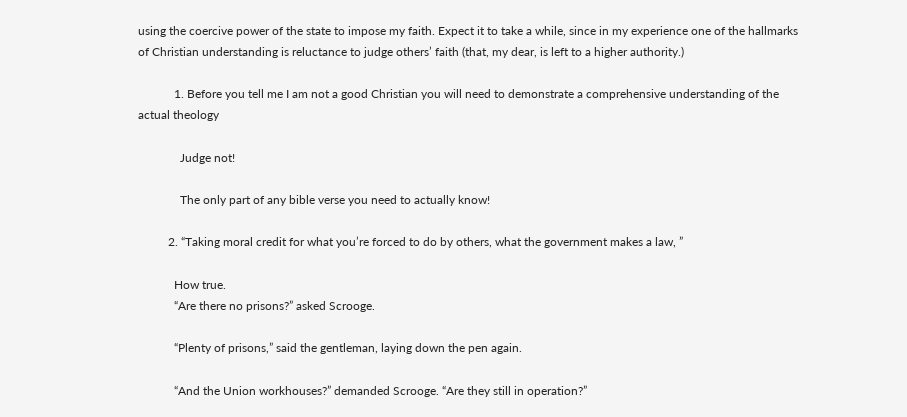using the coercive power of the state to impose my faith. Expect it to take a while, since in my experience one of the hallmarks of Christian understanding is reluctance to judge others’ faith (that, my dear, is left to a higher authority.)

            1. Before you tell me I am not a good Christian you will need to demonstrate a comprehensive understanding of the actual theology

              Judge not!

              The only part of any bible verse you need to actually know!

          2. “Taking moral credit for what you’re forced to do by others, what the government makes a law, ”

            How true.
            “Are there no prisons?” asked Scrooge.

            “Plenty of prisons,” said the gentleman, laying down the pen again.

            “And the Union workhouses?” demanded Scrooge. “Are they still in operation?”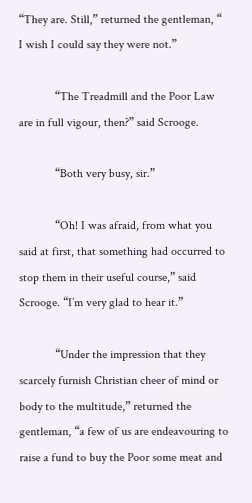“They are. Still,” returned the gentleman, “ I wish I could say they were not.”

            “The Treadmill and the Poor Law are in full vigour, then?” said Scrooge.

            “Both very busy, sir.”

            “Oh! I was afraid, from what you said at first, that something had occurred to stop them in their useful course,” said Scrooge. “I’m very glad to hear it.”

            “Under the impression that they scarcely furnish Christian cheer of mind or body to the multitude,” returned the gentleman, “a few of us are endeavouring to raise a fund to buy the Poor some meat and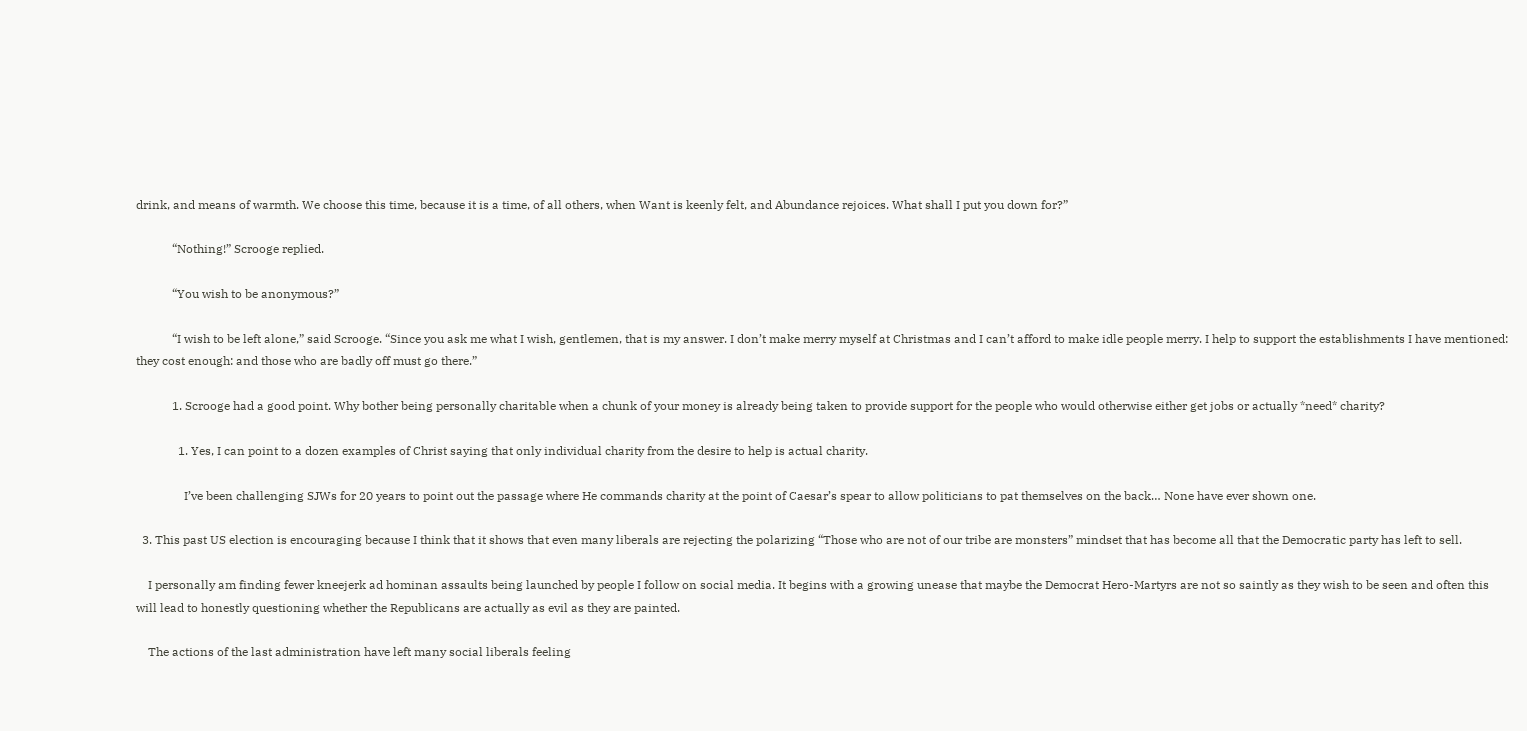drink, and means of warmth. We choose this time, because it is a time, of all others, when Want is keenly felt, and Abundance rejoices. What shall I put you down for?”

            “Nothing!” Scrooge replied.

            “You wish to be anonymous?”

            “I wish to be left alone,” said Scrooge. “Since you ask me what I wish, gentlemen, that is my answer. I don’t make merry myself at Christmas and I can’t afford to make idle people merry. I help to support the establishments I have mentioned: they cost enough: and those who are badly off must go there.”

            1. Scrooge had a good point. Why bother being personally charitable when a chunk of your money is already being taken to provide support for the people who would otherwise either get jobs or actually *need* charity?

              1. Yes, I can point to a dozen examples of Christ saying that only individual charity from the desire to help is actual charity.

                I’ve been challenging SJWs for 20 years to point out the passage where He commands charity at the point of Caesar’s spear to allow politicians to pat themselves on the back… None have ever shown one.

  3. This past US election is encouraging because I think that it shows that even many liberals are rejecting the polarizing “Those who are not of our tribe are monsters” mindset that has become all that the Democratic party has left to sell.

    I personally am finding fewer kneejerk ad hominan assaults being launched by people I follow on social media. It begins with a growing unease that maybe the Democrat Hero-Martyrs are not so saintly as they wish to be seen and often this will lead to honestly questioning whether the Republicans are actually as evil as they are painted.

    The actions of the last administration have left many social liberals feeling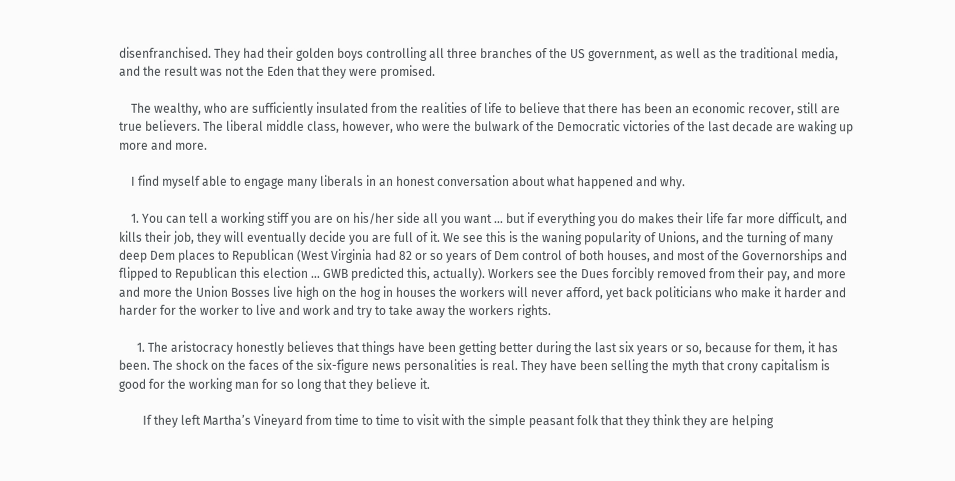disenfranchised. They had their golden boys controlling all three branches of the US government, as well as the traditional media, and the result was not the Eden that they were promised.

    The wealthy, who are sufficiently insulated from the realities of life to believe that there has been an economic recover, still are true believers. The liberal middle class, however, who were the bulwark of the Democratic victories of the last decade are waking up more and more.

    I find myself able to engage many liberals in an honest conversation about what happened and why.

    1. You can tell a working stiff you are on his/her side all you want … but if everything you do makes their life far more difficult, and kills their job, they will eventually decide you are full of it. We see this is the waning popularity of Unions, and the turning of many deep Dem places to Republican (West Virginia had 82 or so years of Dem control of both houses, and most of the Governorships and flipped to Republican this election … GWB predicted this, actually). Workers see the Dues forcibly removed from their pay, and more and more the Union Bosses live high on the hog in houses the workers will never afford, yet back politicians who make it harder and harder for the worker to live and work and try to take away the workers rights.

      1. The aristocracy honestly believes that things have been getting better during the last six years or so, because for them, it has been. The shock on the faces of the six-figure news personalities is real. They have been selling the myth that crony capitalism is good for the working man for so long that they believe it.

        If they left Martha’s Vineyard from time to time to visit with the simple peasant folk that they think they are helping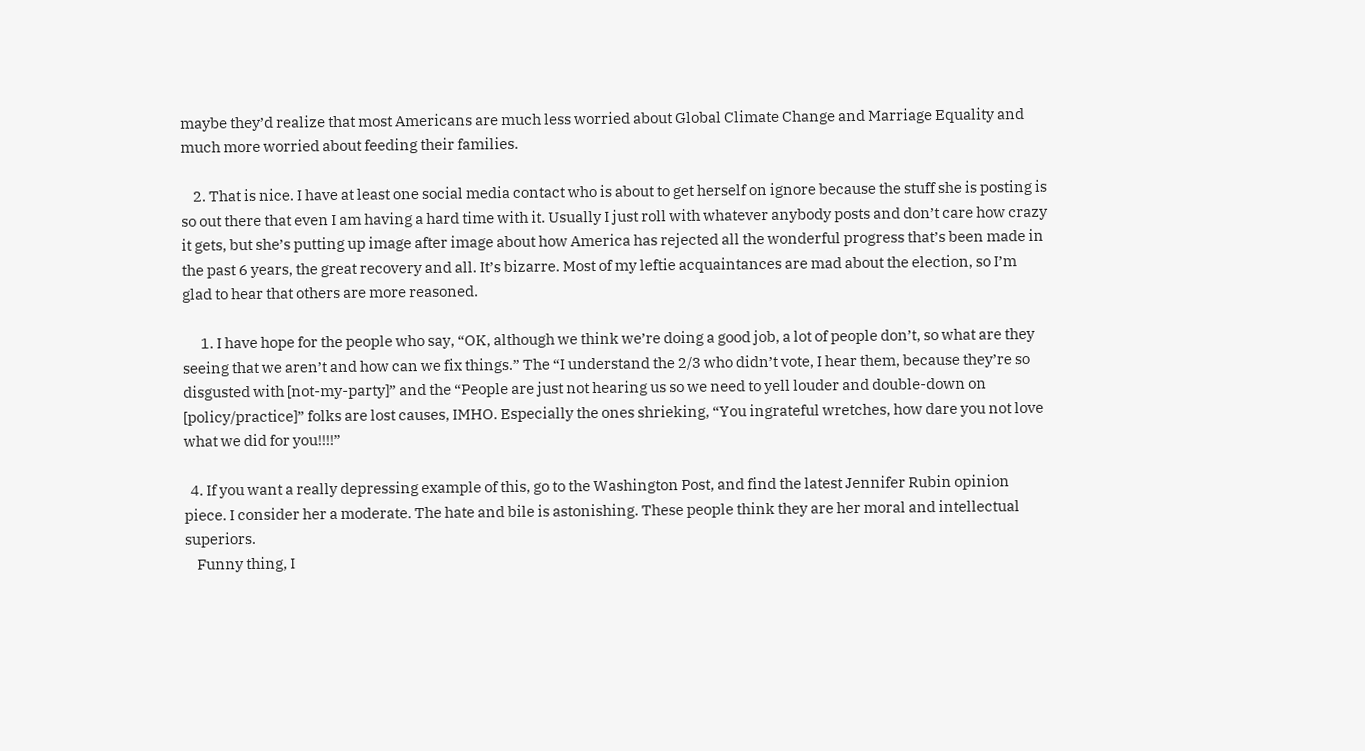maybe they’d realize that most Americans are much less worried about Global Climate Change and Marriage Equality and much more worried about feeding their families.

    2. That is nice. I have at least one social media contact who is about to get herself on ignore because the stuff she is posting is so out there that even I am having a hard time with it. Usually I just roll with whatever anybody posts and don’t care how crazy it gets, but she’s putting up image after image about how America has rejected all the wonderful progress that’s been made in the past 6 years, the great recovery and all. It’s bizarre. Most of my leftie acquaintances are mad about the election, so I’m glad to hear that others are more reasoned.

      1. I have hope for the people who say, “OK, although we think we’re doing a good job, a lot of people don’t, so what are they seeing that we aren’t and how can we fix things.” The “I understand the 2/3 who didn’t vote, I hear them, because they’re so disgusted with [not-my-party]” and the “People are just not hearing us so we need to yell louder and double-down on [policy/practice]” folks are lost causes, IMHO. Especially the ones shrieking, “You ingrateful wretches, how dare you not love what we did for you!!!!”

  4. If you want a really depressing example of this, go to the Washington Post, and find the latest Jennifer Rubin opinion piece. I consider her a moderate. The hate and bile is astonishing. These people think they are her moral and intellectual superiors.
    Funny thing, I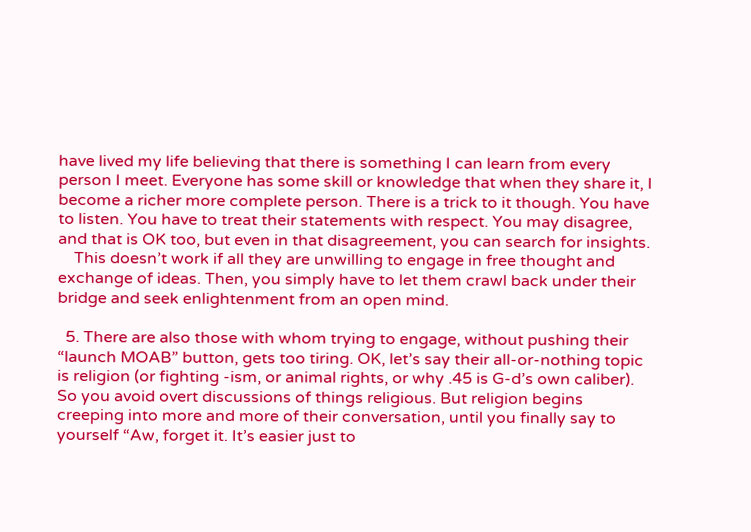have lived my life believing that there is something I can learn from every person I meet. Everyone has some skill or knowledge that when they share it, I become a richer more complete person. There is a trick to it though. You have to listen. You have to treat their statements with respect. You may disagree, and that is OK too, but even in that disagreement, you can search for insights.
    This doesn’t work if all they are unwilling to engage in free thought and exchange of ideas. Then, you simply have to let them crawl back under their bridge and seek enlightenment from an open mind.

  5. There are also those with whom trying to engage, without pushing their “launch MOAB” button, gets too tiring. OK, let’s say their all-or-nothing topic is religion (or fighting -ism, or animal rights, or why .45 is G-d’s own caliber). So you avoid overt discussions of things religious. But religion begins creeping into more and more of their conversation, until you finally say to yourself “Aw, forget it. It’s easier just to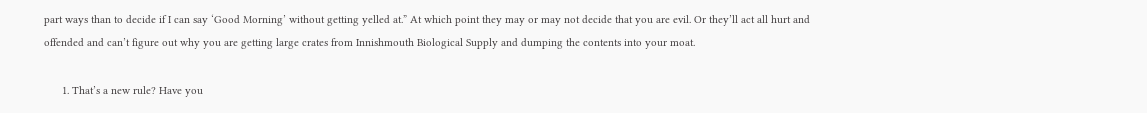part ways than to decide if I can say ‘Good Morning’ without getting yelled at.” At which point they may or may not decide that you are evil. Or they’ll act all hurt and offended and can’t figure out why you are getting large crates from Innishmouth Biological Supply and dumping the contents into your moat.

      1. That’s a new rule? Have you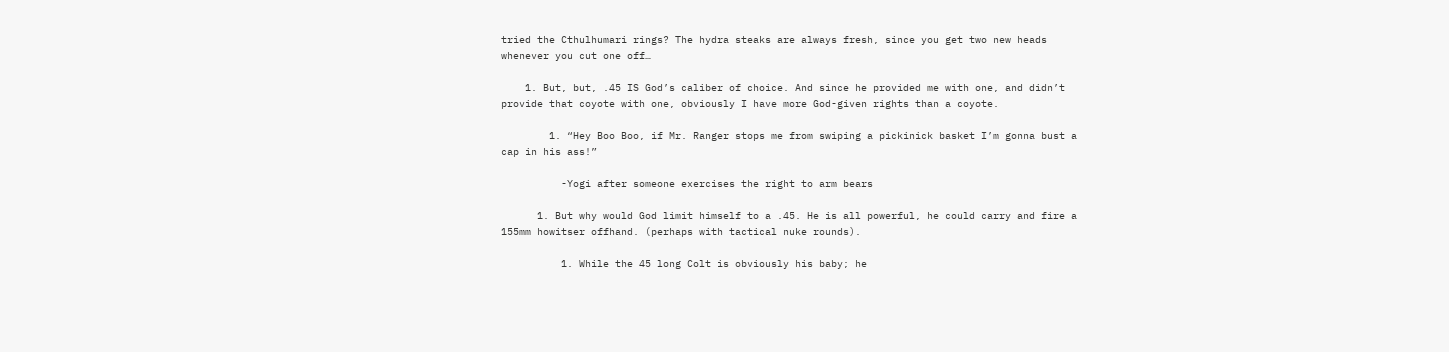tried the Cthulhumari rings? The hydra steaks are always fresh, since you get two new heads whenever you cut one off…

    1. But, but, .45 IS God’s caliber of choice. And since he provided me with one, and didn’t provide that coyote with one, obviously I have more God-given rights than a coyote.

        1. “Hey Boo Boo, if Mr. Ranger stops me from swiping a pickinick basket I’m gonna bust a cap in his ass!”

          -Yogi after someone exercises the right to arm bears

      1. But why would God limit himself to a .45. He is all powerful, he could carry and fire a 155mm howitser offhand. (perhaps with tactical nuke rounds).

          1. While the 45 long Colt is obviously his baby; he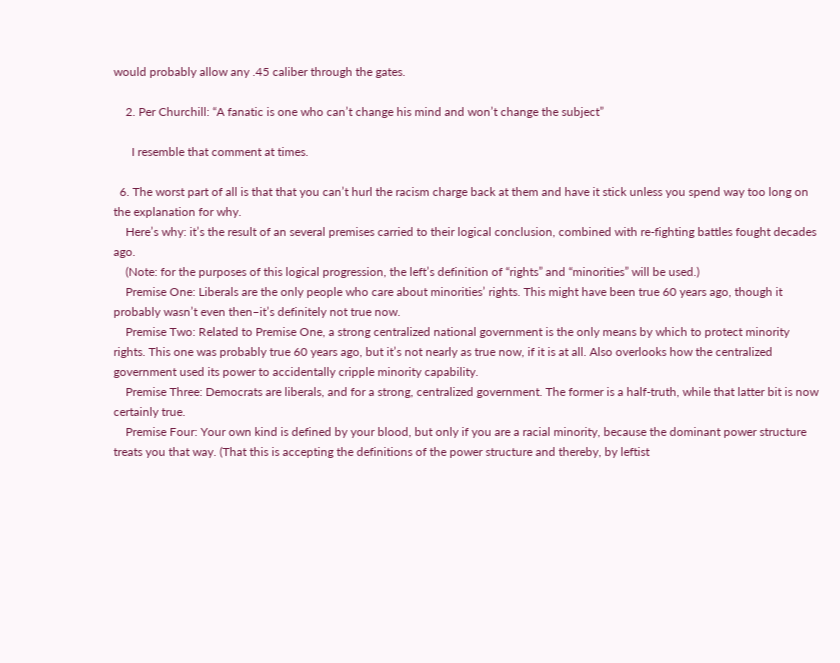would probably allow any .45 caliber through the gates.

    2. Per Churchill: “A fanatic is one who can’t change his mind and won’t change the subject”

      I resemble that comment at times.

  6. The worst part of all is that that you can’t hurl the racism charge back at them and have it stick unless you spend way too long on the explanation for why.
    Here’s why: it’s the result of an several premises carried to their logical conclusion, combined with re-fighting battles fought decades ago.
    (Note: for the purposes of this logical progression, the left’s definition of “rights” and “minorities” will be used.)
    Premise One: Liberals are the only people who care about minorities’ rights. This might have been true 60 years ago, though it probably wasn’t even then–it’s definitely not true now.
    Premise Two: Related to Premise One, a strong centralized national government is the only means by which to protect minority rights. This one was probably true 60 years ago, but it’s not nearly as true now, if it is at all. Also overlooks how the centralized government used its power to accidentally cripple minority capability.
    Premise Three: Democrats are liberals, and for a strong, centralized government. The former is a half-truth, while that latter bit is now certainly true.
    Premise Four: Your own kind is defined by your blood, but only if you are a racial minority, because the dominant power structure treats you that way. (That this is accepting the definitions of the power structure and thereby, by leftist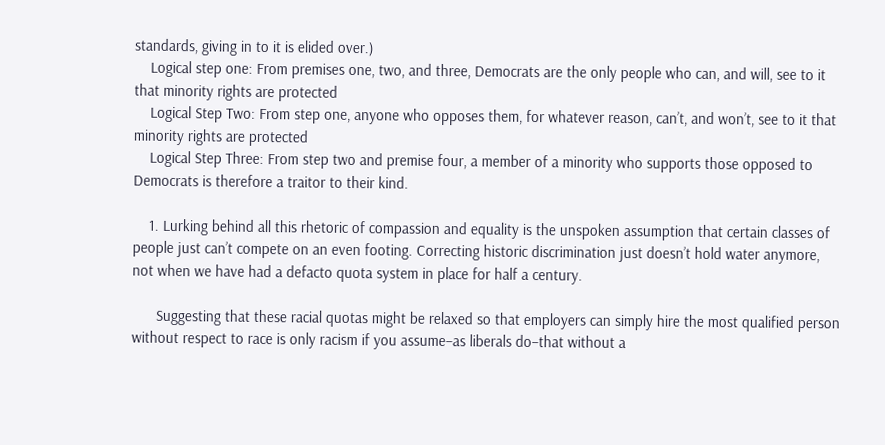standards, giving in to it is elided over.)
    Logical step one: From premises one, two, and three, Democrats are the only people who can, and will, see to it that minority rights are protected
    Logical Step Two: From step one, anyone who opposes them, for whatever reason, can’t, and won’t, see to it that minority rights are protected
    Logical Step Three: From step two and premise four, a member of a minority who supports those opposed to Democrats is therefore a traitor to their kind.

    1. Lurking behind all this rhetoric of compassion and equality is the unspoken assumption that certain classes of people just can’t compete on an even footing. Correcting historic discrimination just doesn’t hold water anymore, not when we have had a defacto quota system in place for half a century.

      Suggesting that these racial quotas might be relaxed so that employers can simply hire the most qualified person without respect to race is only racism if you assume–as liberals do–that without a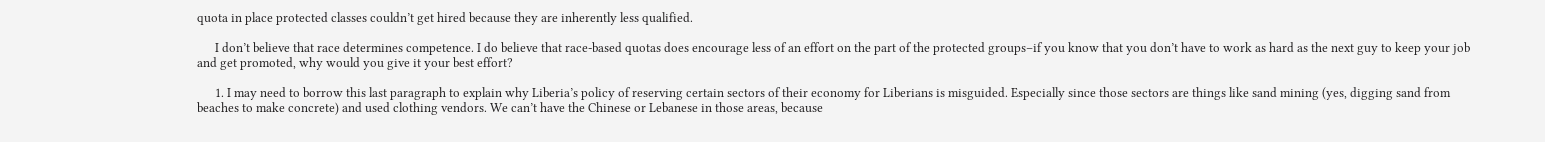quota in place protected classes couldn’t get hired because they are inherently less qualified.

      I don’t believe that race determines competence. I do believe that race-based quotas does encourage less of an effort on the part of the protected groups–if you know that you don’t have to work as hard as the next guy to keep your job and get promoted, why would you give it your best effort?

      1. I may need to borrow this last paragraph to explain why Liberia’s policy of reserving certain sectors of their economy for Liberians is misguided. Especially since those sectors are things like sand mining (yes, digging sand from beaches to make concrete) and used clothing vendors. We can’t have the Chinese or Lebanese in those areas, because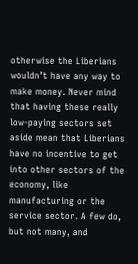otherwise the Liberians wouldn’t have any way to make money. Never mind that having these really low-paying sectors set aside mean that Liberians have no incentive to get into other sectors of the economy, like manufacturing or the service sector. A few do, but not many, and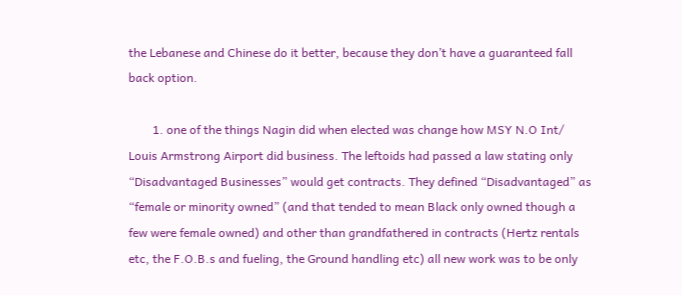the Lebanese and Chinese do it better, because they don’t have a guaranteed fall back option.

        1. one of the things Nagin did when elected was change how MSY N.O Int/ Louis Armstrong Airport did business. The leftoids had passed a law stating only “Disadvantaged Businesses” would get contracts. They defined “Disadvantaged” as “female or minority owned” (and that tended to mean Black only owned though a few were female owned) and other than grandfathered in contracts (Hertz rentals etc, the F.O.B.s and fueling, the Ground handling etc) all new work was to be only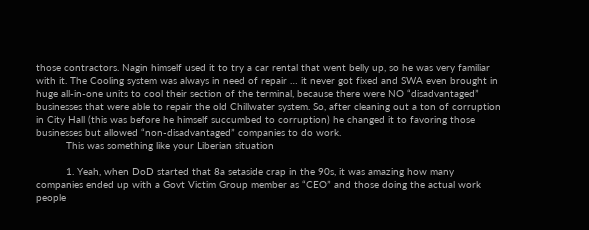those contractors. Nagin himself used it to try a car rental that went belly up, so he was very familiar with it. The Cooling system was always in need of repair … it never got fixed and SWA even brought in huge all-in-one units to cool their section of the terminal, because there were NO “disadvantaged” businesses that were able to repair the old Chillwater system. So, after cleaning out a ton of corruption in City Hall (this was before he himself succumbed to corruption) he changed it to favoring those businesses but allowed “non-disadvantaged” companies to do work.
          This was something like your Liberian situation

          1. Yeah, when DoD started that 8a setaside crap in the 90s, it was amazing how many companies ended up with a Govt Victim Group member as “CEO” and those doing the actual work people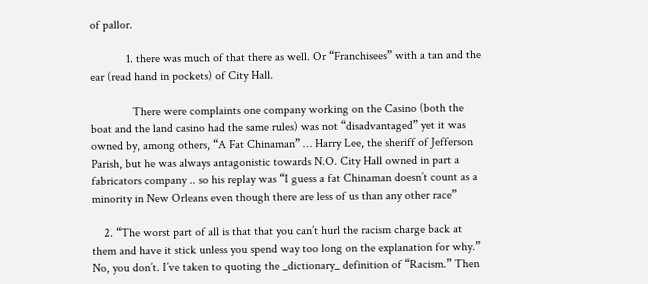of pallor.

            1. there was much of that there as well. Or “Franchisees” with a tan and the ear (read hand in pockets) of City Hall.

              There were complaints one company working on the Casino (both the boat and the land casino had the same rules) was not “disadvantaged” yet it was owned by, among others, “A Fat Chinaman” … Harry Lee, the sheriff of Jefferson Parish, but he was always antagonistic towards N.O. City Hall owned in part a fabricators company .. so his replay was “I guess a fat Chinaman doesn’t count as a minority in New Orleans even though there are less of us than any other race”

    2. “The worst part of all is that that you can’t hurl the racism charge back at them and have it stick unless you spend way too long on the explanation for why.” No, you don’t. I’ve taken to quoting the _dictionary_ definition of “Racism.” Then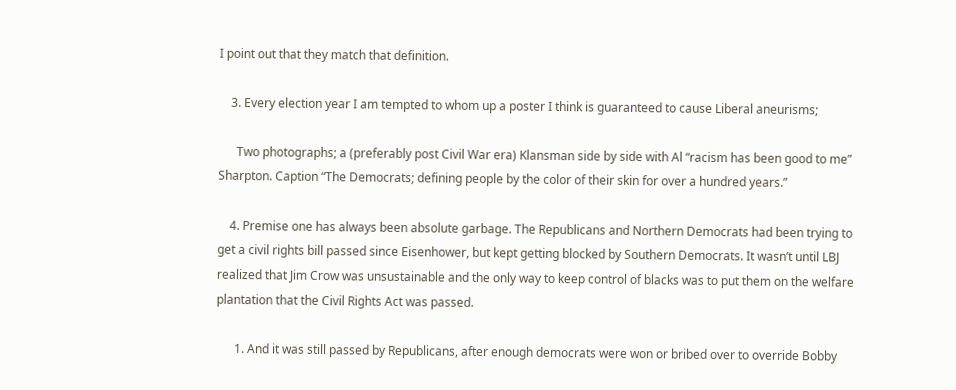I point out that they match that definition.

    3. Every election year I am tempted to whom up a poster I think is guaranteed to cause Liberal aneurisms;

      Two photographs; a (preferably post Civil War era) Klansman side by side with Al “racism has been good to me” Sharpton. Caption “The Democrats; defining people by the color of their skin for over a hundred years.”

    4. Premise one has always been absolute garbage. The Republicans and Northern Democrats had been trying to get a civil rights bill passed since Eisenhower, but kept getting blocked by Southern Democrats. It wasn’t until LBJ realized that Jim Crow was unsustainable and the only way to keep control of blacks was to put them on the welfare plantation that the Civil Rights Act was passed.

      1. And it was still passed by Republicans, after enough democrats were won or bribed over to override Bobby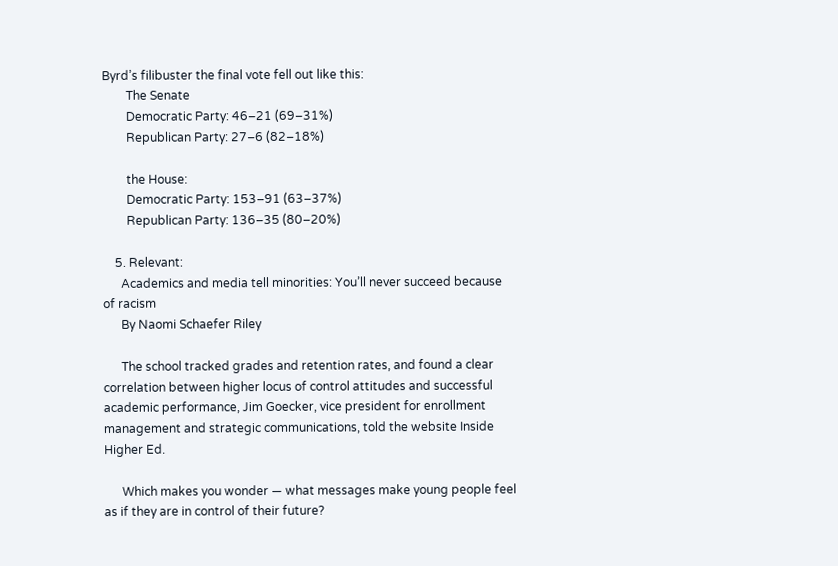Byrd’s filibuster the final vote fell out like this:
        The Senate
        Democratic Party: 46–21 (69–31%)
        Republican Party: 27–6 (82–18%)

        the House:
        Democratic Party: 153–91 (63–37%)
        Republican Party: 136–35 (80–20%)

    5. Relevant:
      Academics and media tell minorities: You’ll never succeed because of racism
      By Naomi Schaefer Riley

      The school tracked grades and retention rates, and found a clear correlation between higher locus of control attitudes and successful academic performance, Jim Goecker, vice president for enrollment management and strategic communications, told the website Inside Higher Ed.

      Which makes you wonder — what messages make young people feel as if they are in control of their future?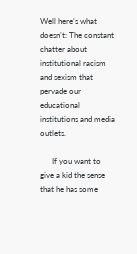Well here’s what doesn’t: The constant chatter about institutional racism and sexism that pervade our educational institutions and media outlets.

      If you want to give a kid the sense that he has some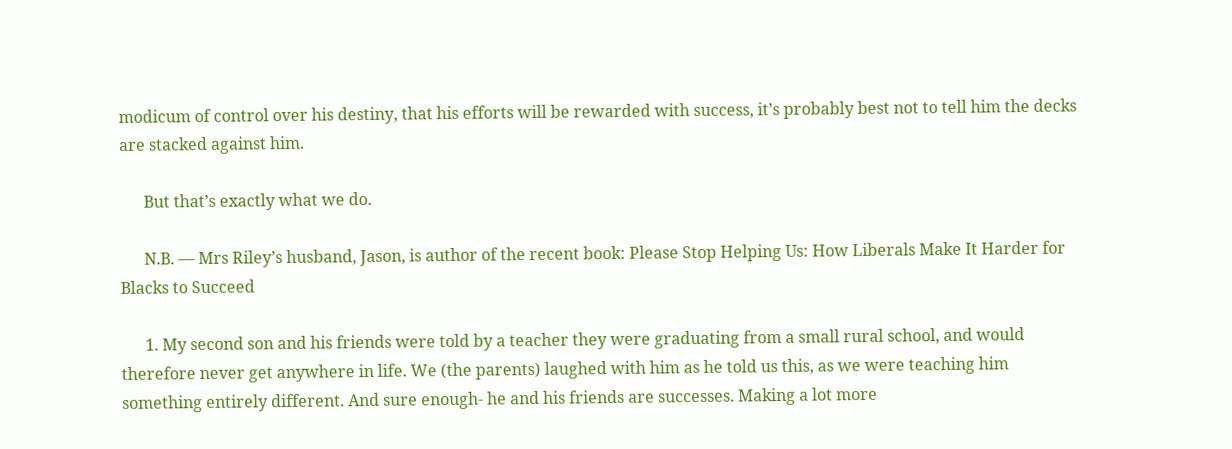modicum of control over his destiny, that his efforts will be rewarded with success, it’s probably best not to tell him the decks are stacked against him.

      But that’s exactly what we do.

      N.B. — Mrs Riley’s husband, Jason, is author of the recent book: Please Stop Helping Us: How Liberals Make It Harder for Blacks to Succeed

      1. My second son and his friends were told by a teacher they were graduating from a small rural school, and would therefore never get anywhere in life. We (the parents) laughed with him as he told us this, as we were teaching him something entirely different. And sure enough- he and his friends are successes. Making a lot more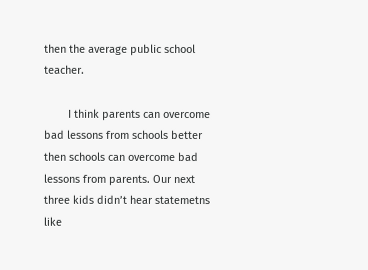then the average public school teacher.

        I think parents can overcome bad lessons from schools better then schools can overcome bad lessons from parents. Our next three kids didn’t hear statemetns like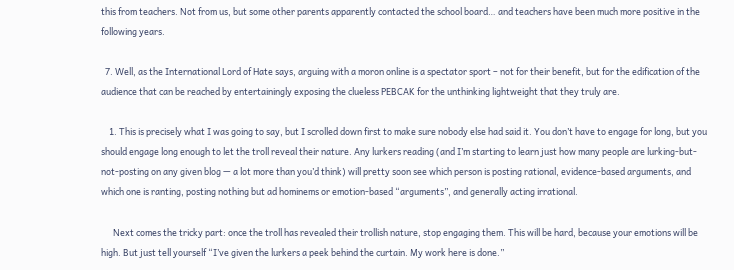this from teachers. Not from us, but some other parents apparently contacted the school board… and teachers have been much more positive in the following years.

  7. Well, as the International Lord of Hate says, arguing with a moron online is a spectator sport – not for their benefit, but for the edification of the audience that can be reached by entertainingly exposing the clueless PEBCAK for the unthinking lightweight that they truly are.

    1. This is precisely what I was going to say, but I scrolled down first to make sure nobody else had said it. You don’t have to engage for long, but you should engage long enough to let the troll reveal their nature. Any lurkers reading (and I’m starting to learn just how many people are lurking-but-not-posting on any given blog — a lot more than you’d think) will pretty soon see which person is posting rational, evidence-based arguments, and which one is ranting, posting nothing but ad hominems or emotion-based “arguments”, and generally acting irrational.

      Next comes the tricky part: once the troll has revealed their trollish nature, stop engaging them. This will be hard, because your emotions will be high. But just tell yourself “I’ve given the lurkers a peek behind the curtain. My work here is done.”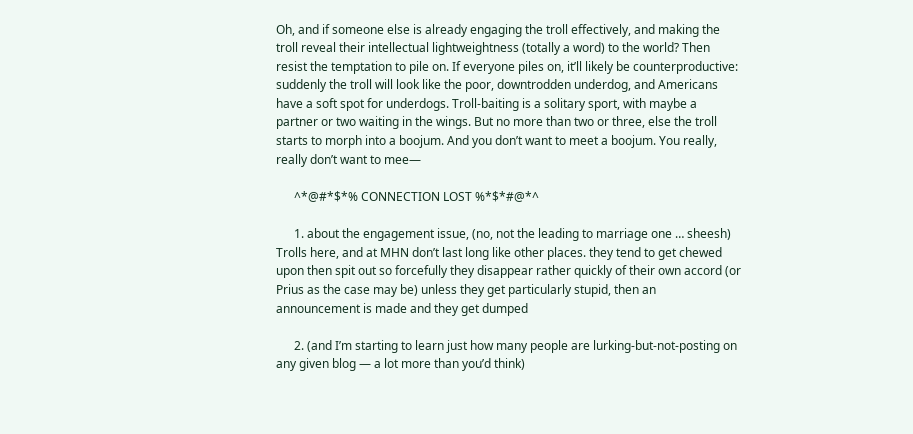Oh, and if someone else is already engaging the troll effectively, and making the troll reveal their intellectual lightweightness (totally a word) to the world? Then resist the temptation to pile on. If everyone piles on, it’ll likely be counterproductive: suddenly the troll will look like the poor, downtrodden underdog, and Americans have a soft spot for underdogs. Troll-baiting is a solitary sport, with maybe a partner or two waiting in the wings. But no more than two or three, else the troll starts to morph into a boojum. And you don’t want to meet a boojum. You really, really don’t want to mee—

      ^*@#*$*% CONNECTION LOST %*$*#@*^

      1. about the engagement issue, (no, not the leading to marriage one … sheesh) Trolls here, and at MHN don’t last long like other places. they tend to get chewed upon then spit out so forcefully they disappear rather quickly of their own accord (or Prius as the case may be) unless they get particularly stupid, then an announcement is made and they get dumped

      2. (and I’m starting to learn just how many people are lurking-but-not-posting on any given blog — a lot more than you’d think)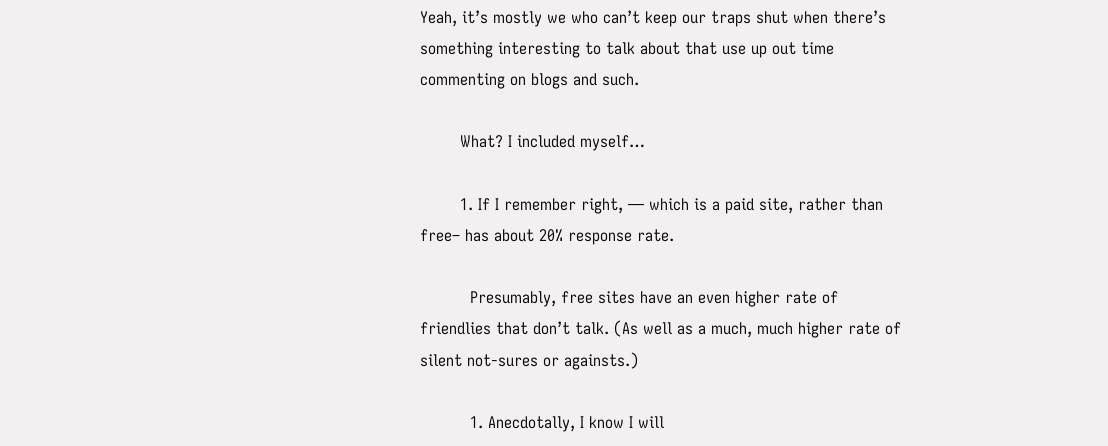Yeah, it’s mostly we who can’t keep our traps shut when there’s something interesting to talk about that use up out time commenting on blogs and such.

        What? I included myself…

        1. If I remember right, — which is a paid site, rather than free– has about 20% response rate.

          Presumably, free sites have an even higher rate of friendlies that don’t talk. (As well as a much, much higher rate of silent not-sures or againsts.)

          1. Anecdotally, I know I will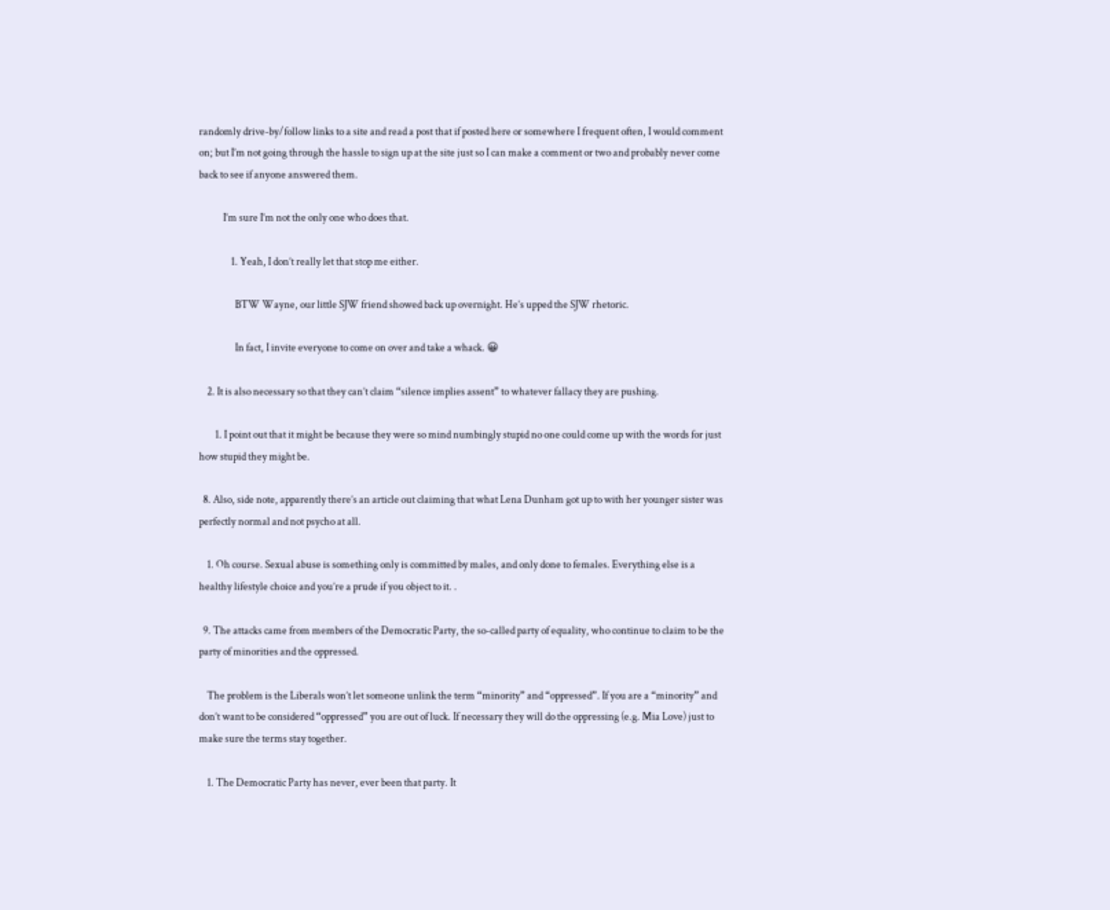randomly drive-by/follow links to a site and read a post that if posted here or somewhere I frequent often, I would comment on; but I’m not going through the hassle to sign up at the site just so I can make a comment or two and probably never come back to see if anyone answered them.

            I’m sure I’m not the only one who does that.

                1. Yeah, I don’t really let that stop me either.

                  BTW Wayne, our little SJW friend showed back up overnight. He’s upped the SJW rhetoric.

                  In fact, I invite everyone to come on over and take a whack. 😀

    2. It is also necessary so that they can’t claim “silence implies assent” to whatever fallacy they are pushing.

        1. I point out that it might be because they were so mind numbingly stupid no one could come up with the words for just how stupid they might be.

  8. Also, side note, apparently there’s an article out claiming that what Lena Dunham got up to with her younger sister was perfectly normal and not psycho at all.

    1. Oh course. Sexual abuse is something only is committed by males, and only done to females. Everything else is a healthy lifestyle choice and you’re a prude if you object to it. .

  9. The attacks came from members of the Democratic Party, the so-called party of equality, who continue to claim to be the party of minorities and the oppressed.

    The problem is the Liberals won’t let someone unlink the term “minority” and “oppressed”. If you are a “minority” and don’t want to be considered “oppressed” you are out of luck. If necessary they will do the oppressing (e.g. Mia Love) just to make sure the terms stay together.

    1. The Democratic Party has never, ever been that party. It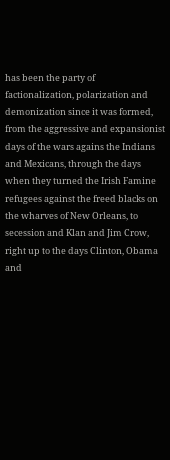has been the party of factionalization, polarization and demonization since it was formed, from the aggressive and expansionist days of the wars agains the Indians and Mexicans, through the days when they turned the Irish Famine refugees against the freed blacks on the wharves of New Orleans, to secession and Klan and Jim Crow, right up to the days Clinton, Obama and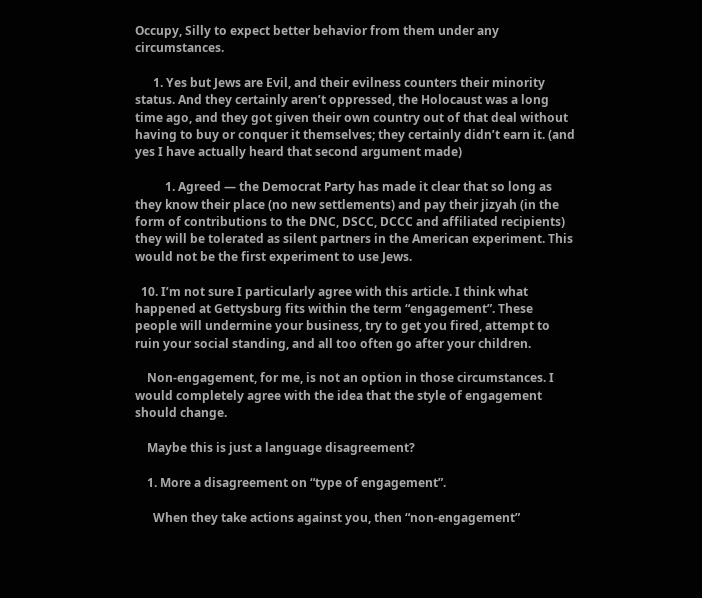Occupy, Silly to expect better behavior from them under any circumstances.

      1. Yes but Jews are Evil, and their evilness counters their minority status. And they certainly aren’t oppressed, the Holocaust was a long time ago, and they got given their own country out of that deal without having to buy or conquer it themselves; they certainly didn’t earn it. (and yes I have actually heard that second argument made)

          1. Agreed — the Democrat Party has made it clear that so long as they know their place (no new settlements) and pay their jizyah (in the form of contributions to the DNC, DSCC, DCCC and affiliated recipients) they will be tolerated as silent partners in the American experiment. This would not be the first experiment to use Jews.

  10. I’m not sure I particularly agree with this article. I think what happened at Gettysburg fits within the term “engagement”. These people will undermine your business, try to get you fired, attempt to ruin your social standing, and all too often go after your children.

    Non-engagement, for me, is not an option in those circumstances. I would completely agree with the idea that the style of engagement should change.

    Maybe this is just a language disagreement?

    1. More a disagreement on “type of engagement”.

      When they take actions against you, then “non-engagement”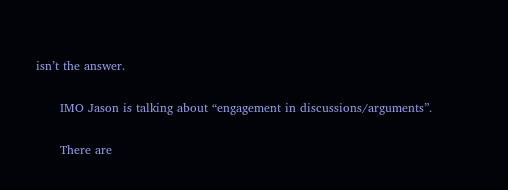isn’t the answer.

      IMO Jason is talking about “engagement in discussions/arguments”.

      There are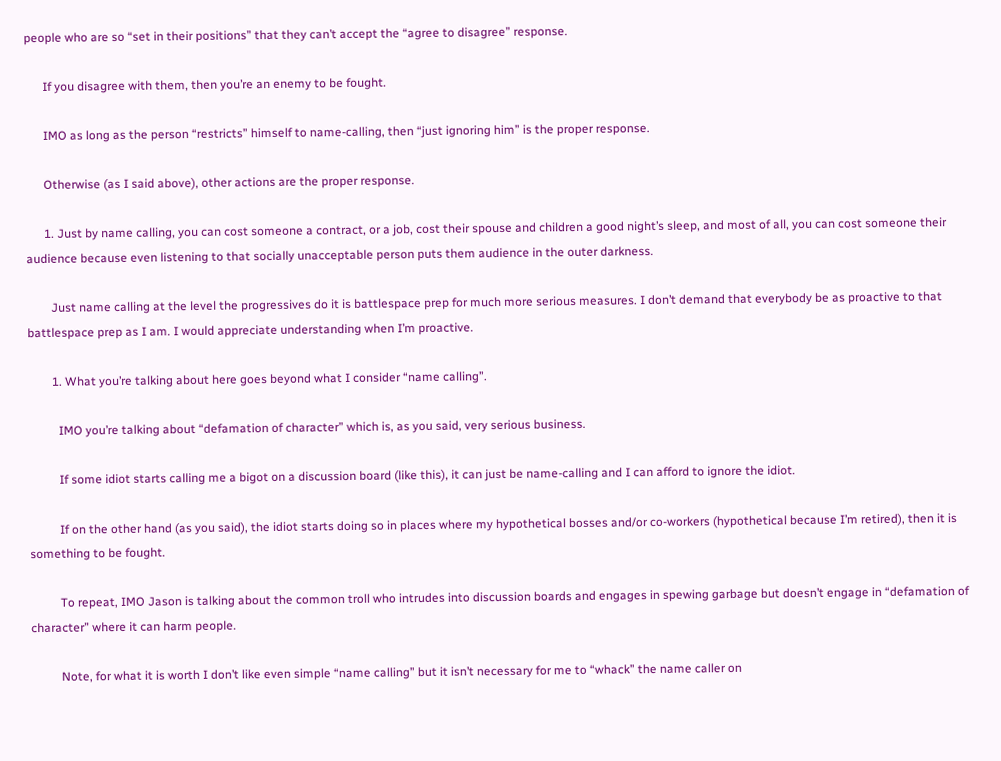people who are so “set in their positions” that they can’t accept the “agree to disagree” response.

      If you disagree with them, then you’re an enemy to be fought.

      IMO as long as the person “restricts” himself to name-calling, then “just ignoring him” is the proper response.

      Otherwise (as I said above), other actions are the proper response.

      1. Just by name calling, you can cost someone a contract, or a job, cost their spouse and children a good night’s sleep, and most of all, you can cost someone their audience because even listening to that socially unacceptable person puts them audience in the outer darkness.

        Just name calling at the level the progressives do it is battlespace prep for much more serious measures. I don’t demand that everybody be as proactive to that battlespace prep as I am. I would appreciate understanding when I’m proactive.

        1. What you’re talking about here goes beyond what I consider “name calling”.

          IMO you’re talking about “defamation of character” which is, as you said, very serious business.

          If some idiot starts calling me a bigot on a discussion board (like this), it can just be name-calling and I can afford to ignore the idiot.

          If on the other hand (as you said), the idiot starts doing so in places where my hypothetical bosses and/or co-workers (hypothetical because I’m retired), then it is something to be fought.

          To repeat, IMO Jason is talking about the common troll who intrudes into discussion boards and engages in spewing garbage but doesn’t engage in “defamation of character” where it can harm people.

          Note, for what it is worth I don’t like even simple “name calling” but it isn’t necessary for me to “whack” the name caller on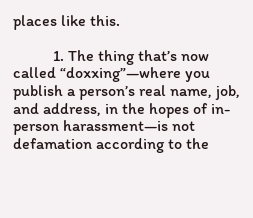places like this.

          1. The thing that’s now called “doxxing”—where you publish a person’s real name, job, and address, in the hopes of in-person harassment—is not defamation according to the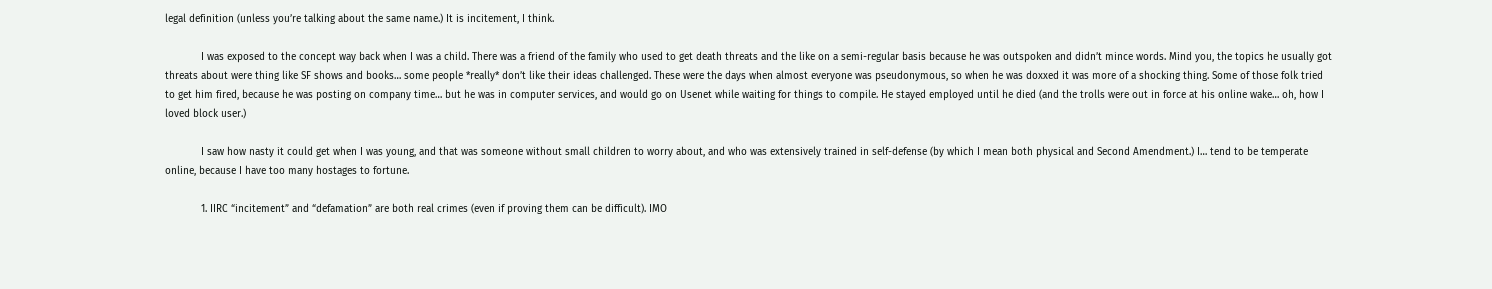legal definition (unless you’re talking about the same name.) It is incitement, I think.

            I was exposed to the concept way back when I was a child. There was a friend of the family who used to get death threats and the like on a semi-regular basis because he was outspoken and didn’t mince words. Mind you, the topics he usually got threats about were thing like SF shows and books… some people *really* don’t like their ideas challenged. These were the days when almost everyone was pseudonymous, so when he was doxxed it was more of a shocking thing. Some of those folk tried to get him fired, because he was posting on company time… but he was in computer services, and would go on Usenet while waiting for things to compile. He stayed employed until he died (and the trolls were out in force at his online wake… oh, how I loved block user.)

            I saw how nasty it could get when I was young, and that was someone without small children to worry about, and who was extensively trained in self-defense (by which I mean both physical and Second Amendment.) I… tend to be temperate online, because I have too many hostages to fortune.

            1. IIRC “incitement” and “defamation” are both real crimes (even if proving them can be difficult). IMO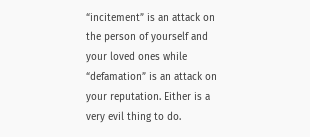“incitement” is an attack on the person of yourself and your loved ones while “defamation” is an attack on your reputation. Either is a very evil thing to do.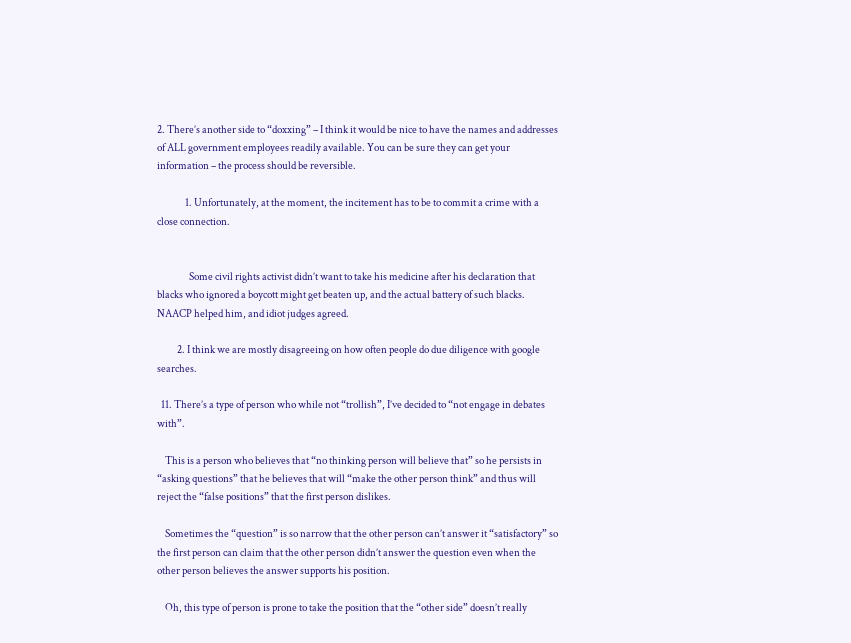2. There’s another side to “doxxing” – I think it would be nice to have the names and addresses of ALL government employees readily available. You can be sure they can get your information – the process should be reversible.

              1. Unfortunately, at the moment, the incitement has to be to commit a crime with a close connection.


                Some civil rights activist didn’t want to take his medicine after his declaration that blacks who ignored a boycott might get beaten up, and the actual battery of such blacks. NAACP helped him, and idiot judges agreed.

          2. I think we are mostly disagreeing on how often people do due diligence with google searches.

  11. There’s a type of person who while not “trollish”, I’ve decided to “not engage in debates with”.

    This is a person who believes that “no thinking person will believe that” so he persists in “asking questions” that he believes that will “make the other person think” and thus will reject the “false positions” that the first person dislikes.

    Sometimes the “question” is so narrow that the other person can’t answer it “satisfactory” so the first person can claim that the other person didn’t answer the question even when the other person believes the answer supports his position.

    Oh, this type of person is prone to take the position that the “other side” doesn’t really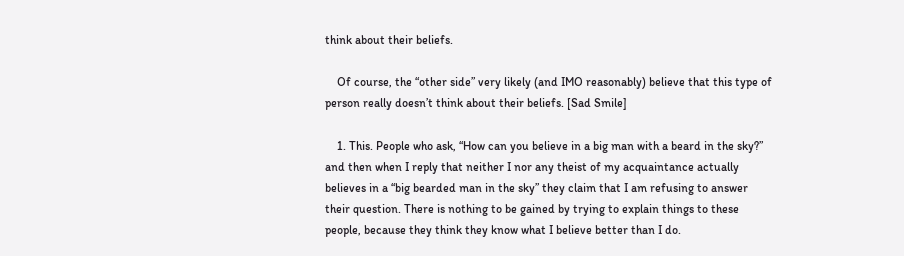think about their beliefs.

    Of course, the “other side” very likely (and IMO reasonably) believe that this type of person really doesn’t think about their beliefs. [Sad Smile]

    1. This. People who ask, “How can you believe in a big man with a beard in the sky?” and then when I reply that neither I nor any theist of my acquaintance actually believes in a “big bearded man in the sky” they claim that I am refusing to answer their question. There is nothing to be gained by trying to explain things to these people, because they think they know what I believe better than I do.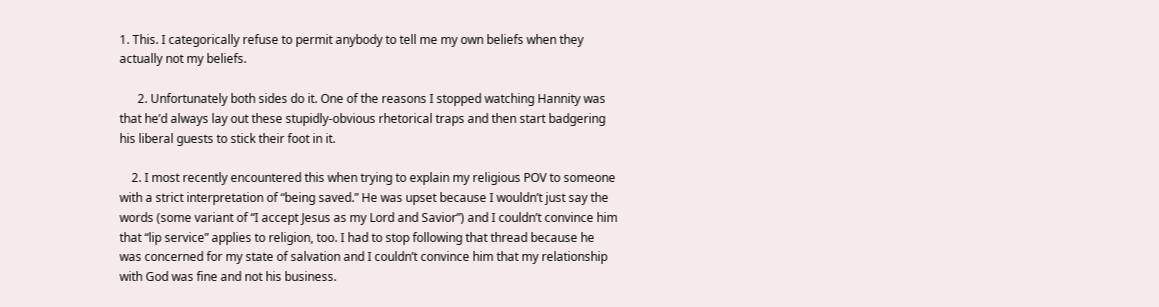1. This. I categorically refuse to permit anybody to tell me my own beliefs when they actually not my beliefs.

      2. Unfortunately both sides do it. One of the reasons I stopped watching Hannity was that he’d always lay out these stupidly-obvious rhetorical traps and then start badgering his liberal guests to stick their foot in it.

    2. I most recently encountered this when trying to explain my religious POV to someone with a strict interpretation of “being saved.” He was upset because I wouldn’t just say the words (some variant of “I accept Jesus as my Lord and Savior”) and I couldn’t convince him that “lip service” applies to religion, too. I had to stop following that thread because he was concerned for my state of salvation and I couldn’t convince him that my relationship with God was fine and not his business.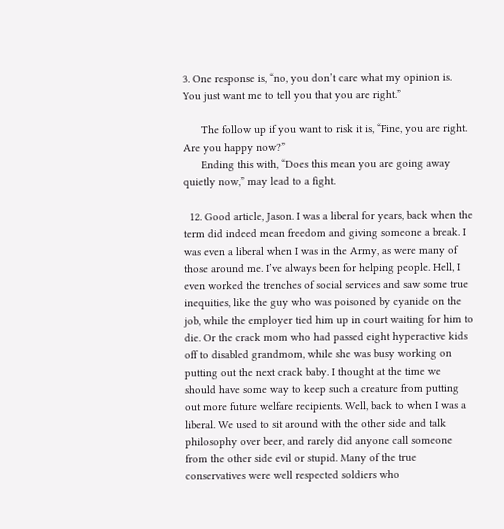3. One response is, “no, you don’t care what my opinion is. You just want me to tell you that you are right.”

      The follow up if you want to risk it is, “Fine, you are right. Are you happy now?”
      Ending this with, “Does this mean you are going away quietly now,” may lead to a fight.

  12. Good article, Jason. I was a liberal for years, back when the term did indeed mean freedom and giving someone a break. I was even a liberal when I was in the Army, as were many of those around me. I’ve always been for helping people. Hell, I even worked the trenches of social services and saw some true inequities, like the guy who was poisoned by cyanide on the job, while the employer tied him up in court waiting for him to die. Or the crack mom who had passed eight hyperactive kids off to disabled grandmom, while she was busy working on putting out the next crack baby. I thought at the time we should have some way to keep such a creature from putting out more future welfare recipients. Well, back to when I was a liberal. We used to sit around with the other side and talk philosophy over beer, and rarely did anyone call someone from the other side evil or stupid. Many of the true conservatives were well respected soldiers who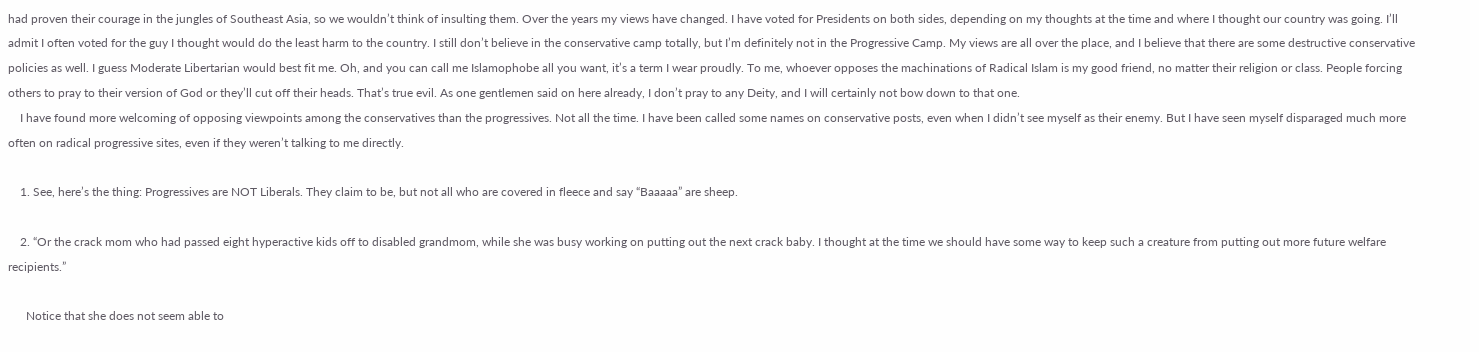had proven their courage in the jungles of Southeast Asia, so we wouldn’t think of insulting them. Over the years my views have changed. I have voted for Presidents on both sides, depending on my thoughts at the time and where I thought our country was going. I’ll admit I often voted for the guy I thought would do the least harm to the country. I still don’t believe in the conservative camp totally, but I’m definitely not in the Progressive Camp. My views are all over the place, and I believe that there are some destructive conservative policies as well. I guess Moderate Libertarian would best fit me. Oh, and you can call me Islamophobe all you want, it’s a term I wear proudly. To me, whoever opposes the machinations of Radical Islam is my good friend, no matter their religion or class. People forcing others to pray to their version of God or they’ll cut off their heads. That’s true evil. As one gentlemen said on here already, I don’t pray to any Deity, and I will certainly not bow down to that one.
    I have found more welcoming of opposing viewpoints among the conservatives than the progressives. Not all the time. I have been called some names on conservative posts, even when I didn’t see myself as their enemy. But I have seen myself disparaged much more often on radical progressive sites, even if they weren’t talking to me directly.

    1. See, here’s the thing: Progressives are NOT Liberals. They claim to be, but not all who are covered in fleece and say “Baaaaa” are sheep.

    2. “Or the crack mom who had passed eight hyperactive kids off to disabled grandmom, while she was busy working on putting out the next crack baby. I thought at the time we should have some way to keep such a creature from putting out more future welfare recipients.”

      Notice that she does not seem able to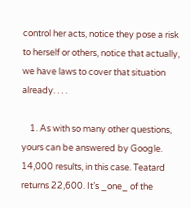control her acts, notice they pose a risk to herself or others, notice that actually, we have laws to cover that situation already. . . .

    1. As with so many other questions, yours can be answered by Google. 14,000 results, in this case. Teatard returns 22,600. It’s _one_ of the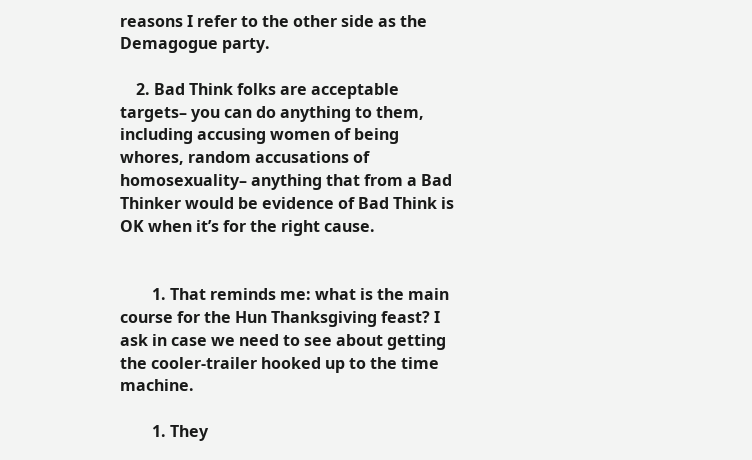reasons I refer to the other side as the Demagogue party.

    2. Bad Think folks are acceptable targets– you can do anything to them, including accusing women of being whores, random accusations of homosexuality– anything that from a Bad Thinker would be evidence of Bad Think is OK when it’s for the right cause.


        1. That reminds me: what is the main course for the Hun Thanksgiving feast? I ask in case we need to see about getting the cooler-trailer hooked up to the time machine.

        1. They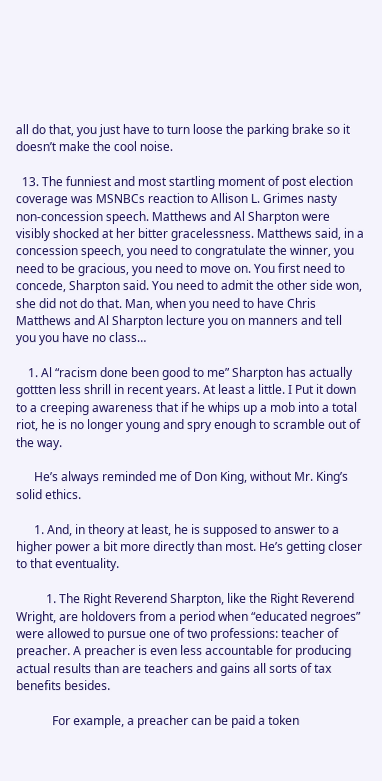all do that, you just have to turn loose the parking brake so it doesn’t make the cool noise.

  13. The funniest and most startling moment of post election coverage was MSNBCs reaction to Allison L. Grimes nasty non-concession speech. Matthews and Al Sharpton were visibly shocked at her bitter gracelessness. Matthews said, in a concession speech, you need to congratulate the winner, you need to be gracious, you need to move on. You first need to concede, Sharpton said. You need to admit the other side won, she did not do that. Man, when you need to have Chris Matthews and Al Sharpton lecture you on manners and tell you you have no class…

    1. Al “racism done been good to me” Sharpton has actually gottten less shrill in recent years. At least a little. I Put it down to a creeping awareness that if he whips up a mob into a total riot, he is no longer young and spry enough to scramble out of the way.

      He’s always reminded me of Don King, without Mr. King’s solid ethics.

      1. And, in theory at least, he is supposed to answer to a higher power a bit more directly than most. He’s getting closer to that eventuality.

          1. The Right Reverend Sharpton, like the Right Reverend Wright, are holdovers from a period when “educated negroes” were allowed to pursue one of two professions: teacher of preacher. A preacher is even less accountable for producing actual results than are teachers and gains all sorts of tax benefits besides.

            For example, a preacher can be paid a token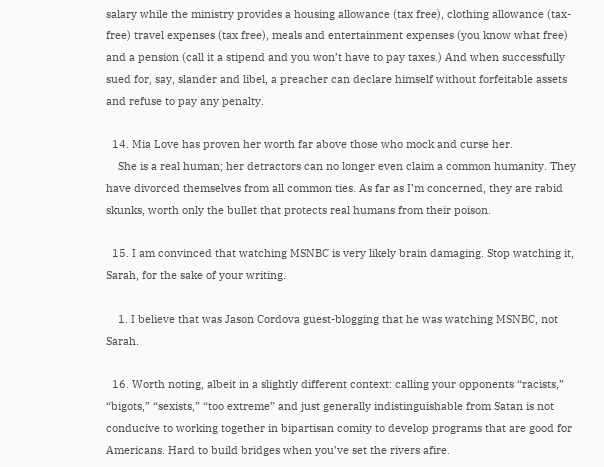salary while the ministry provides a housing allowance (tax free), clothing allowance (tax-free) travel expenses (tax free), meals and entertainment expenses (you know what free) and a pension (call it a stipend and you won’t have to pay taxes.) And when successfully sued for, say, slander and libel, a preacher can declare himself without forfeitable assets and refuse to pay any penalty.

  14. Mia Love has proven her worth far above those who mock and curse her.
    She is a real human; her detractors can no longer even claim a common humanity. They have divorced themselves from all common ties. As far as I’m concerned, they are rabid skunks, worth only the bullet that protects real humans from their poison.

  15. I am convinced that watching MSNBC is very likely brain damaging. Stop watching it, Sarah, for the sake of your writing.

    1. I believe that was Jason Cordova guest-blogging that he was watching MSNBC, not Sarah.

  16. Worth noting, albeit in a slightly different context: calling your opponents “racists,” “bigots,” “sexists,” “too extreme” and just generally indistinguishable from Satan is not conducive to working together in bipartisan comity to develop programs that are good for Americans. Hard to build bridges when you’ve set the rivers afire.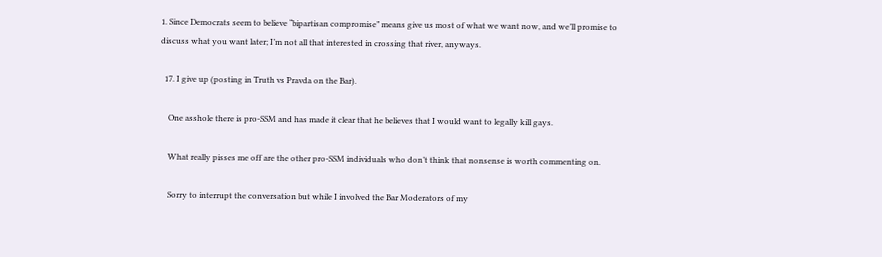1. Since Democrats seem to believe “bipartisan compromise” means give us most of what we want now, and we’ll promise to discuss what you want later; I’m not all that interested in crossing that river, anyways.

  17. I give up (posting in Truth vs Pravda on the Bar).

    One asshole there is pro-SSM and has made it clear that he believes that I would want to legally kill gays.

    What really pisses me off are the other pro-SSM individuals who don’t think that nonsense is worth commenting on.

    Sorry to interrupt the conversation but while I involved the Bar Moderators of my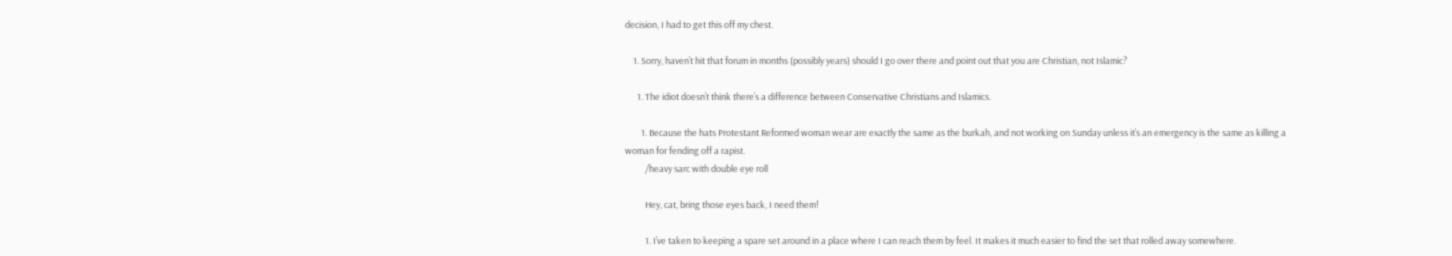decision, I had to get this off my chest.

    1. Sorry, haven’t hit that forum in months (possibly years) should I go over there and point out that you are Christian, not Islamic?

      1. The idiot doesn’t think there’s a difference between Conservative Christians and Islamics.

        1. Because the hats Protestant Reformed woman wear are exactly the same as the burkah, and not working on Sunday unless it’s an emergency is the same as killing a woman for fending off a rapist.
          /heavy sarc with double eye roll

          Hey, cat, bring those eyes back, I need them!

          1. I’ve taken to keeping a spare set around in a place where I can reach them by feel. It makes it much easier to find the set that rolled away somewhere.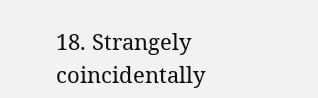18. Strangely coincidentally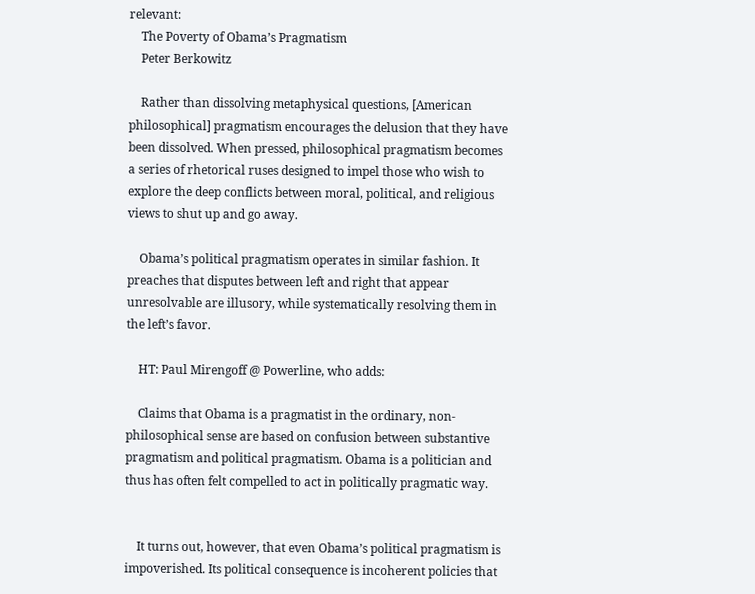relevant:
    The Poverty of Obama’s Pragmatism
    Peter Berkowitz

    Rather than dissolving metaphysical questions, [American philosophical] pragmatism encourages the delusion that they have been dissolved. When pressed, philosophical pragmatism becomes a series of rhetorical ruses designed to impel those who wish to explore the deep conflicts between moral, political, and religious views to shut up and go away.

    Obama’s political pragmatism operates in similar fashion. It preaches that disputes between left and right that appear unresolvable are illusory, while systematically resolving them in the left’s favor.

    HT: Paul Mirengoff @ Powerline, who adds:

    Claims that Obama is a pragmatist in the ordinary, non-philosophical sense are based on confusion between substantive pragmatism and political pragmatism. Obama is a politician and thus has often felt compelled to act in politically pragmatic way.


    It turns out, however, that even Obama’s political pragmatism is impoverished. Its political consequence is incoherent policies that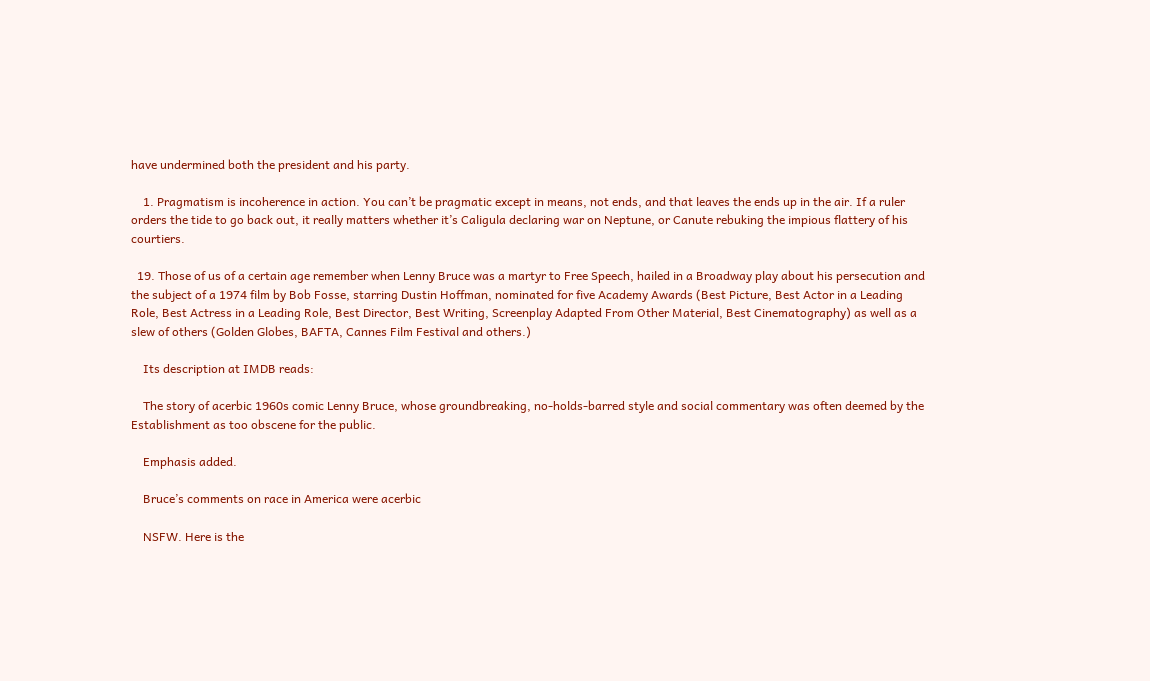have undermined both the president and his party.

    1. Pragmatism is incoherence in action. You can’t be pragmatic except in means, not ends, and that leaves the ends up in the air. If a ruler orders the tide to go back out, it really matters whether it’s Caligula declaring war on Neptune, or Canute rebuking the impious flattery of his courtiers.

  19. Those of us of a certain age remember when Lenny Bruce was a martyr to Free Speech, hailed in a Broadway play about his persecution and the subject of a 1974 film by Bob Fosse, starring Dustin Hoffman, nominated for five Academy Awards (Best Picture, Best Actor in a Leading Role, Best Actress in a Leading Role, Best Director, Best Writing, Screenplay Adapted From Other Material, Best Cinematography) as well as a slew of others (Golden Globes, BAFTA, Cannes Film Festival and others.)

    Its description at IMDB reads:

    The story of acerbic 1960s comic Lenny Bruce, whose groundbreaking, no-holds-barred style and social commentary was often deemed by the Establishment as too obscene for the public.

    Emphasis added.

    Bruce’s comments on race in America were acerbic

    NSFW. Here is the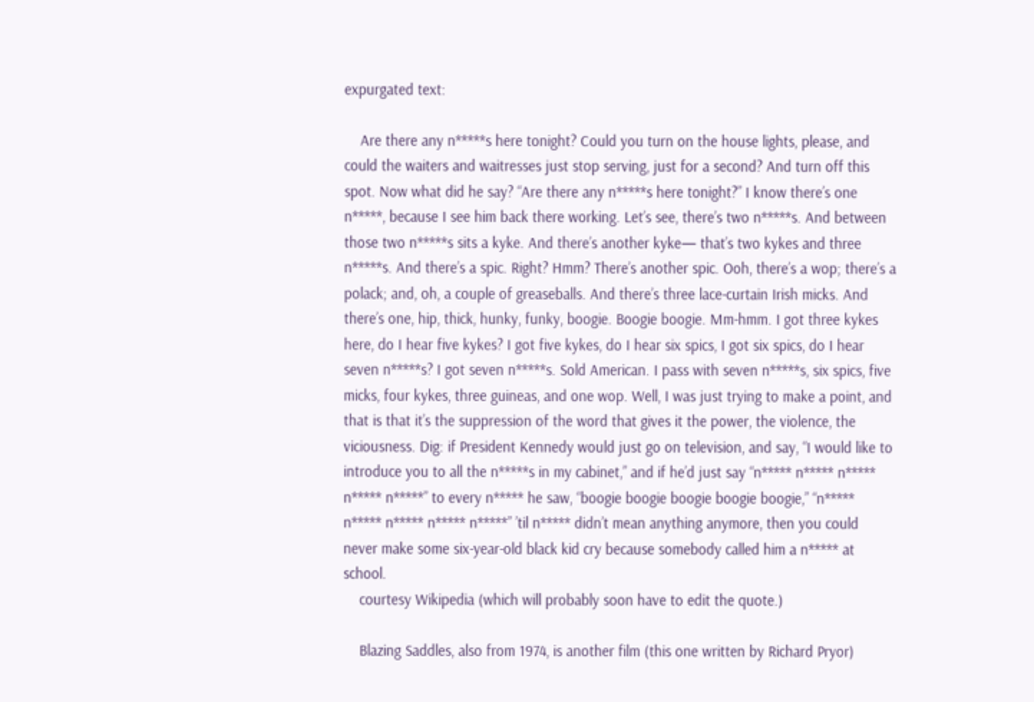expurgated text:

    Are there any n*****s here tonight? Could you turn on the house lights, please, and could the waiters and waitresses just stop serving, just for a second? And turn off this spot. Now what did he say? “Are there any n*****s here tonight?” I know there’s one n*****, because I see him back there working. Let’s see, there’s two n*****s. And between those two n*****s sits a kyke. And there’s another kyke— that’s two kykes and three n*****s. And there’s a spic. Right? Hmm? There’s another spic. Ooh, there’s a wop; there’s a polack; and, oh, a couple of greaseballs. And there’s three lace-curtain Irish micks. And there’s one, hip, thick, hunky, funky, boogie. Boogie boogie. Mm-hmm. I got three kykes here, do I hear five kykes? I got five kykes, do I hear six spics, I got six spics, do I hear seven n*****s? I got seven n*****s. Sold American. I pass with seven n*****s, six spics, five micks, four kykes, three guineas, and one wop. Well, I was just trying to make a point, and that is that it’s the suppression of the word that gives it the power, the violence, the viciousness. Dig: if President Kennedy would just go on television, and say, “I would like to introduce you to all the n*****s in my cabinet,” and if he’d just say “n***** n***** n***** n***** n*****” to every n***** he saw, “boogie boogie boogie boogie boogie,” “n***** n***** n***** n***** n*****” ’til n***** didn’t mean anything anymore, then you could never make some six-year-old black kid cry because somebody called him a n***** at school.
    courtesy Wikipedia (which will probably soon have to edit the quote.)

    Blazing Saddles, also from 1974, is another film (this one written by Richard Pryor)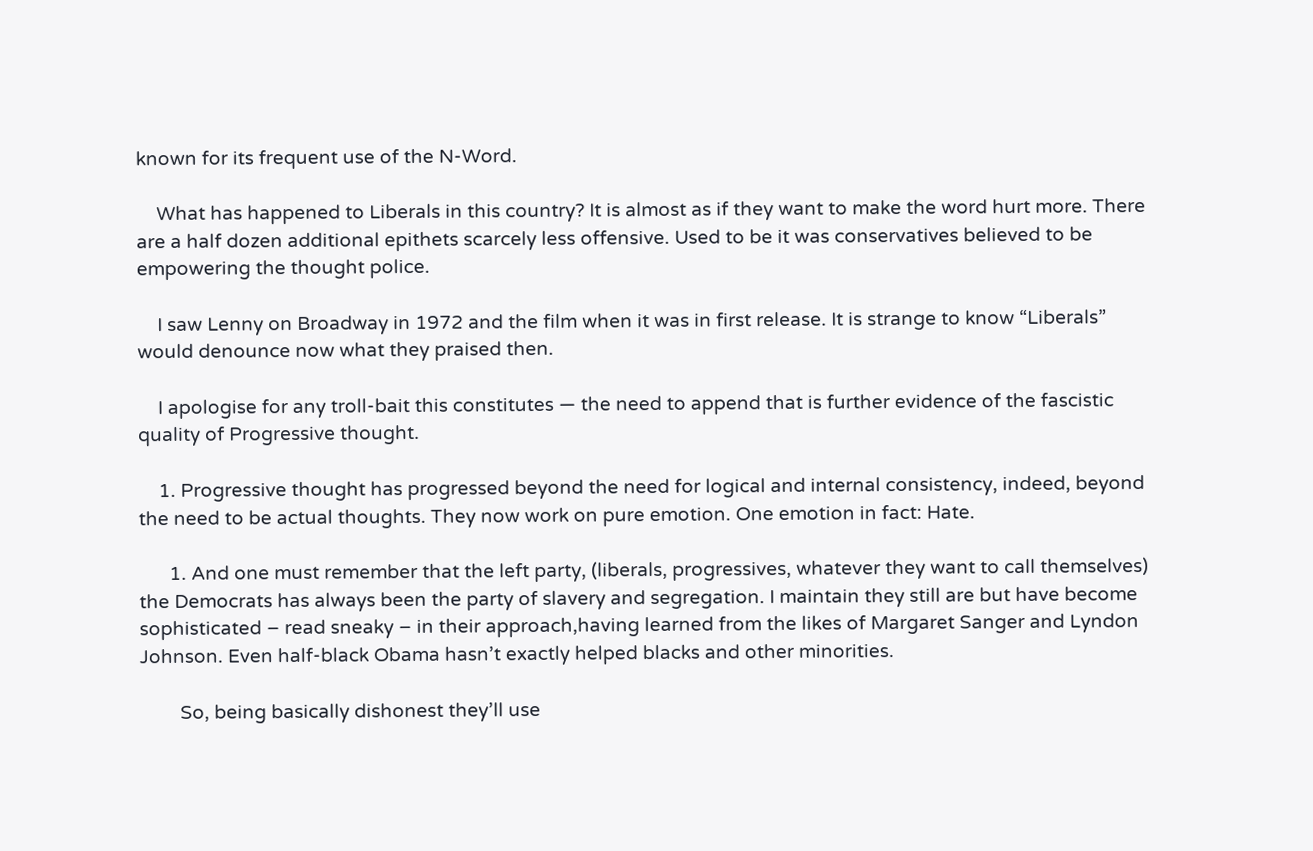known for its frequent use of the N-Word.

    What has happened to Liberals in this country? It is almost as if they want to make the word hurt more. There are a half dozen additional epithets scarcely less offensive. Used to be it was conservatives believed to be empowering the thought police.

    I saw Lenny on Broadway in 1972 and the film when it was in first release. It is strange to know “Liberals” would denounce now what they praised then.

    I apologise for any troll-bait this constitutes — the need to append that is further evidence of the fascistic quality of Progressive thought.

    1. Progressive thought has progressed beyond the need for logical and internal consistency, indeed, beyond the need to be actual thoughts. They now work on pure emotion. One emotion in fact: Hate.

      1. And one must remember that the left party, (liberals, progressives, whatever they want to call themselves) the Democrats has always been the party of slavery and segregation. I maintain they still are but have become sophisticated – read sneaky – in their approach,having learned from the likes of Margaret Sanger and Lyndon Johnson. Even half-black Obama hasn’t exactly helped blacks and other minorities.

        So, being basically dishonest they’ll use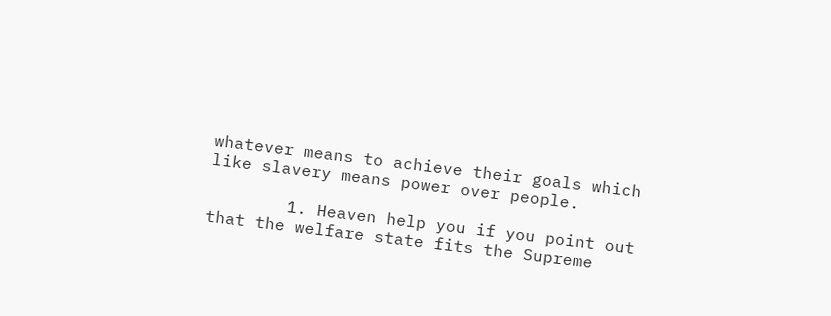whatever means to achieve their goals which like slavery means power over people.

        1. Heaven help you if you point out that the welfare state fits the Supreme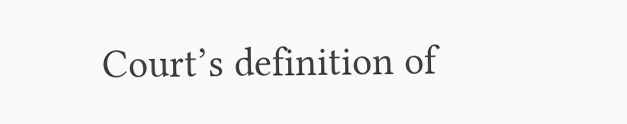Court’s definition of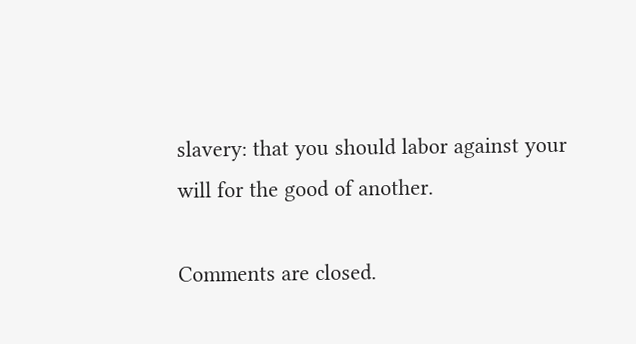slavery: that you should labor against your will for the good of another.

Comments are closed.